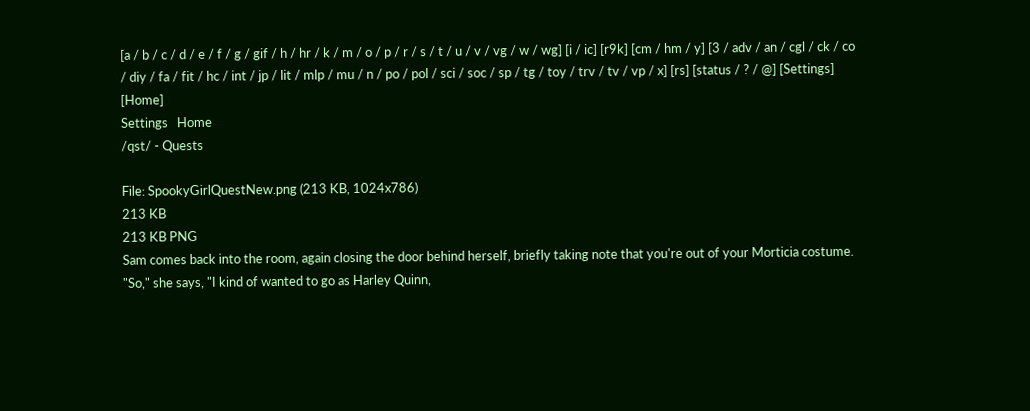[a / b / c / d / e / f / g / gif / h / hr / k / m / o / p / r / s / t / u / v / vg / w / wg] [i / ic] [r9k] [cm / hm / y] [3 / adv / an / cgl / ck / co / diy / fa / fit / hc / int / jp / lit / mlp / mu / n / po / pol / sci / soc / sp / tg / toy / trv / tv / vp / x] [rs] [status / ? / @] [Settings] [Home]
Settings   Home
/qst/ - Quests

File: SpookyGirlQuestNew.png (213 KB, 1024x786)
213 KB
213 KB PNG
Sam comes back into the room, again closing the door behind herself, briefly taking note that you're out of your Morticia costume. "So," she says, "I kind of wanted to go as Harley Quinn,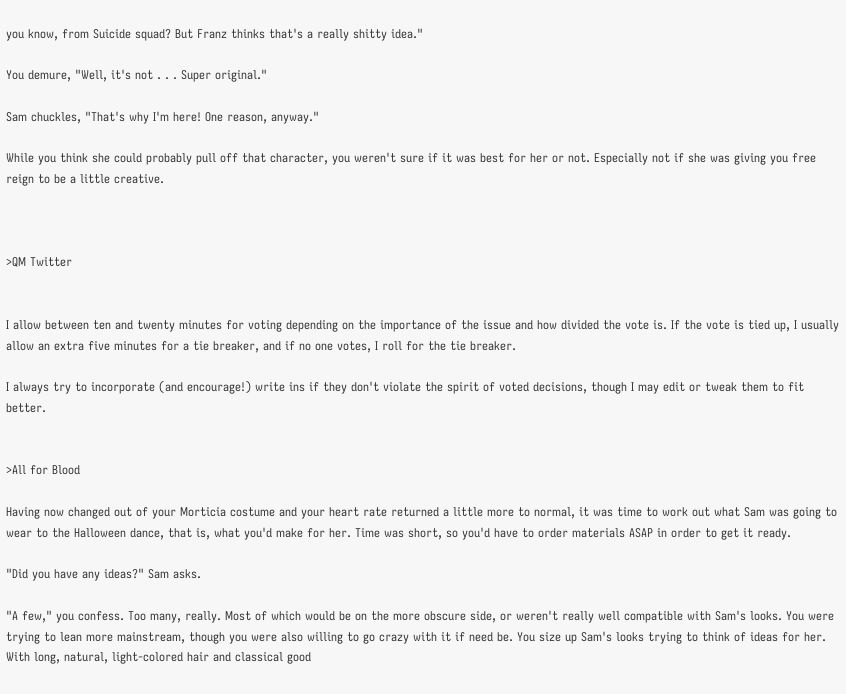you know, from Suicide squad? But Franz thinks that's a really shitty idea."

You demure, "Well, it's not . . . Super original."

Sam chuckles, "That's why I'm here! One reason, anyway."

While you think she could probably pull off that character, you weren't sure if it was best for her or not. Especially not if she was giving you free reign to be a little creative.



>QM Twitter


I allow between ten and twenty minutes for voting depending on the importance of the issue and how divided the vote is. If the vote is tied up, I usually allow an extra five minutes for a tie breaker, and if no one votes, I roll for the tie breaker.

I always try to incorporate (and encourage!) write ins if they don't violate the spirit of voted decisions, though I may edit or tweak them to fit better.


>All for Blood

Having now changed out of your Morticia costume and your heart rate returned a little more to normal, it was time to work out what Sam was going to wear to the Halloween dance, that is, what you'd make for her. Time was short, so you'd have to order materials ASAP in order to get it ready.

"Did you have any ideas?" Sam asks.

"A few," you confess. Too many, really. Most of which would be on the more obscure side, or weren't really well compatible with Sam's looks. You were trying to lean more mainstream, though you were also willing to go crazy with it if need be. You size up Sam's looks trying to think of ideas for her. With long, natural, light-colored hair and classical good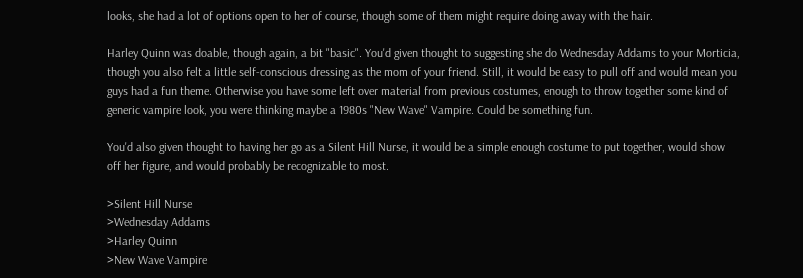looks, she had a lot of options open to her of course, though some of them might require doing away with the hair.

Harley Quinn was doable, though again, a bit "basic". You'd given thought to suggesting she do Wednesday Addams to your Morticia, though you also felt a little self-conscious dressing as the mom of your friend. Still, it would be easy to pull off and would mean you guys had a fun theme. Otherwise you have some left over material from previous costumes, enough to throw together some kind of generic vampire look, you were thinking maybe a 1980s "New Wave" Vampire. Could be something fun.

You'd also given thought to having her go as a Silent Hill Nurse, it would be a simple enough costume to put together, would show off her figure, and would probably be recognizable to most.

>Silent Hill Nurse
>Wednesday Addams
>Harley Quinn
>New Wave Vampire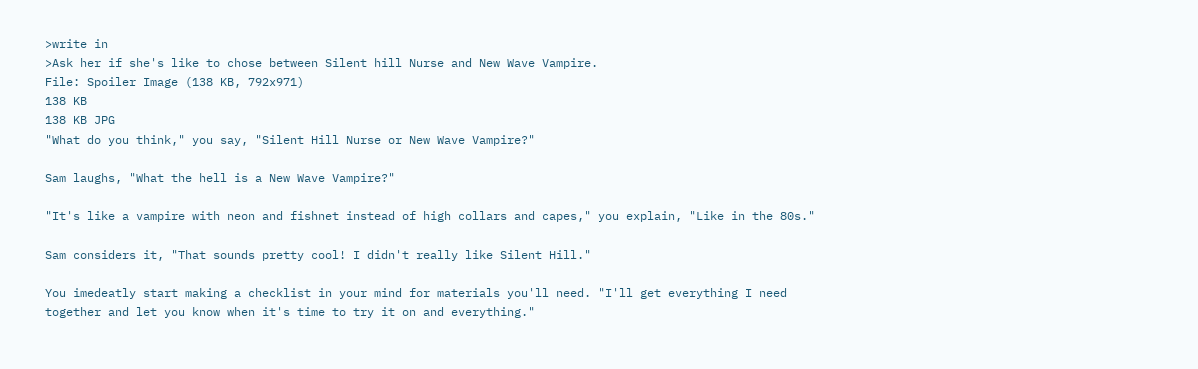>write in
>Ask her if she's like to chose between Silent hill Nurse and New Wave Vampire.
File: Spoiler Image (138 KB, 792x971)
138 KB
138 KB JPG
"What do you think," you say, "Silent Hill Nurse or New Wave Vampire?"

Sam laughs, "What the hell is a New Wave Vampire?"

"It's like a vampire with neon and fishnet instead of high collars and capes," you explain, "Like in the 80s."

Sam considers it, "That sounds pretty cool! I didn't really like Silent Hill."

You imedeatly start making a checklist in your mind for materials you'll need. "I'll get everything I need together and let you know when it's time to try it on and everything."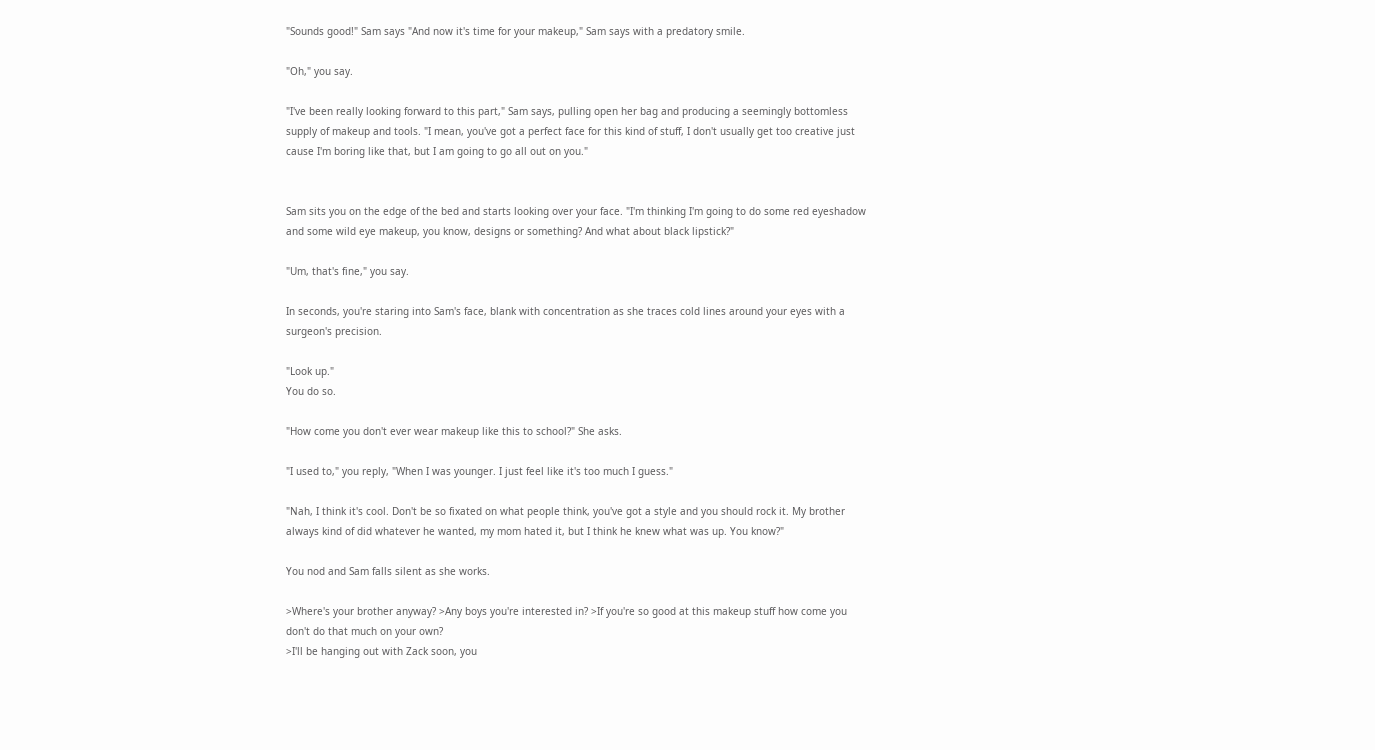"Sounds good!" Sam says "And now it's time for your makeup," Sam says with a predatory smile.

"Oh," you say.

"I've been really looking forward to this part," Sam says, pulling open her bag and producing a seemingly bottomless supply of makeup and tools. "I mean, you've got a perfect face for this kind of stuff, I don't usually get too creative just cause I'm boring like that, but I am going to go all out on you."


Sam sits you on the edge of the bed and starts looking over your face. "I'm thinking I'm going to do some red eyeshadow and some wild eye makeup, you know, designs or something? And what about black lipstick?"

"Um, that's fine," you say.

In seconds, you're staring into Sam's face, blank with concentration as she traces cold lines around your eyes with a surgeon's precision.

"Look up."
You do so.

"How come you don't ever wear makeup like this to school?" She asks.

"I used to," you reply, "When I was younger. I just feel like it's too much I guess."

"Nah, I think it's cool. Don't be so fixated on what people think, you've got a style and you should rock it. My brother always kind of did whatever he wanted, my mom hated it, but I think he knew what was up. You know?"

You nod and Sam falls silent as she works.

>Where's your brother anyway? >Any boys you're interested in? >If you're so good at this makeup stuff how come you don't do that much on your own?
>I'll be hanging out with Zack soon, you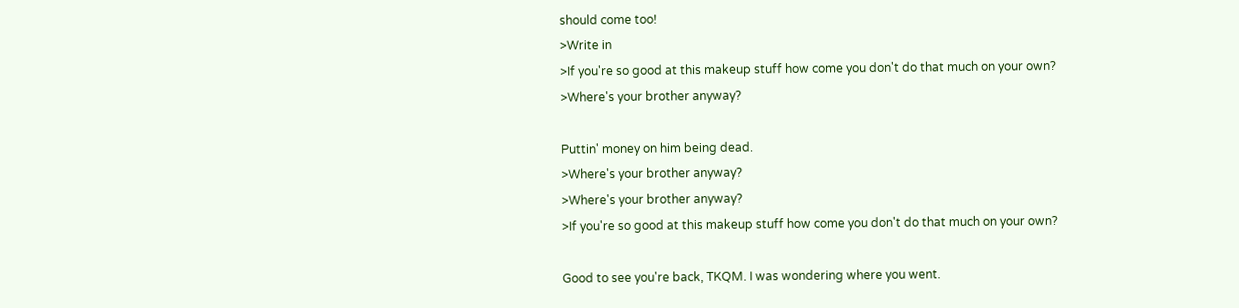should come too!
>Write in
>If you're so good at this makeup stuff how come you don't do that much on your own?
>Where's your brother anyway?

Puttin' money on him being dead.
>Where's your brother anyway?
>Where's your brother anyway?
>If you're so good at this makeup stuff how come you don't do that much on your own?

Good to see you're back, TKQM. I was wondering where you went.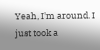Yeah, I'm around. I just took a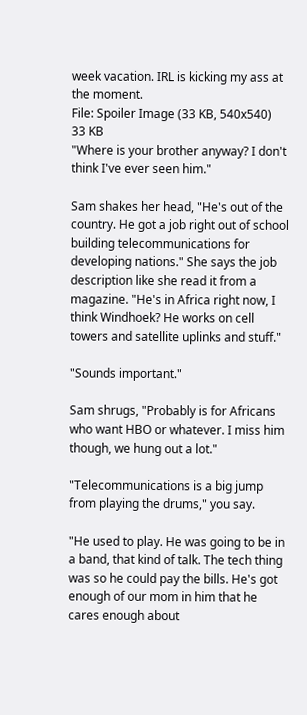week vacation. IRL is kicking my ass at the moment.
File: Spoiler Image (33 KB, 540x540)
33 KB
"Where is your brother anyway? I don't think I've ever seen him."

Sam shakes her head, "He's out of the country. He got a job right out of school building telecommunications for developing nations." She says the job description like she read it from a magazine. "He's in Africa right now, I think Windhoek? He works on cell towers and satellite uplinks and stuff."

"Sounds important."

Sam shrugs, "Probably is for Africans who want HBO or whatever. I miss him though, we hung out a lot."

"Telecommunications is a big jump from playing the drums," you say.

"He used to play. He was going to be in a band, that kind of talk. The tech thing was so he could pay the bills. He's got enough of our mom in him that he cares enough about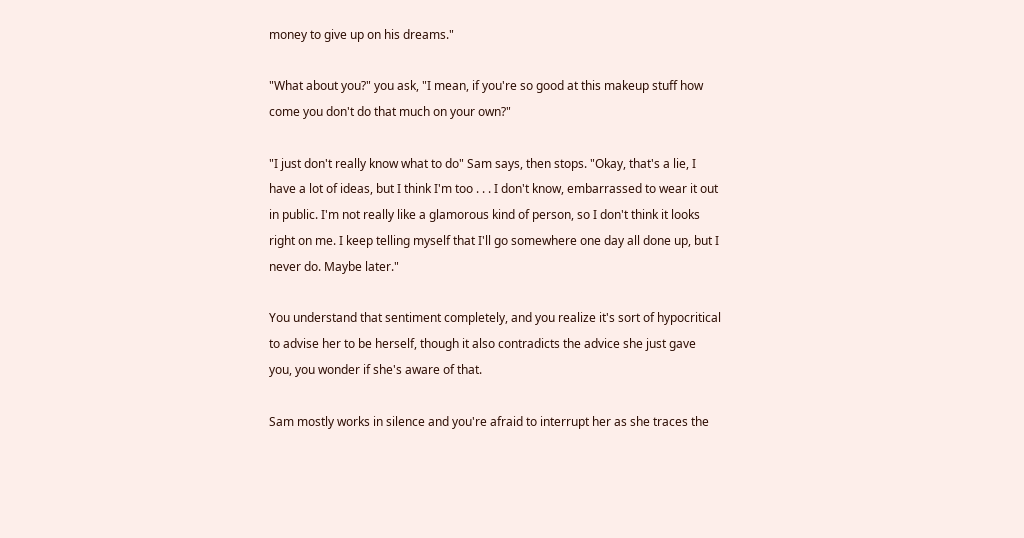money to give up on his dreams."

"What about you?" you ask, "I mean, if you're so good at this makeup stuff how come you don't do that much on your own?"

"I just don't really know what to do" Sam says, then stops. "Okay, that's a lie, I have a lot of ideas, but I think I'm too . . . I don't know, embarrassed to wear it out in public. I'm not really like a glamorous kind of person, so I don't think it looks right on me. I keep telling myself that I'll go somewhere one day all done up, but I never do. Maybe later."

You understand that sentiment completely, and you realize it's sort of hypocritical to advise her to be herself, though it also contradicts the advice she just gave you, you wonder if she's aware of that.

Sam mostly works in silence and you're afraid to interrupt her as she traces the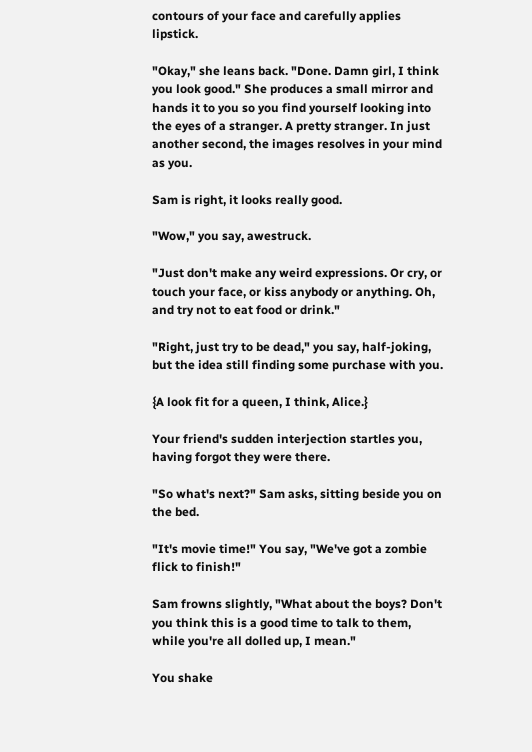contours of your face and carefully applies lipstick.

"Okay," she leans back. "Done. Damn girl, I think you look good." She produces a small mirror and hands it to you so you find yourself looking into the eyes of a stranger. A pretty stranger. In just another second, the images resolves in your mind as you.

Sam is right, it looks really good.

"Wow," you say, awestruck.

"Just don't make any weird expressions. Or cry, or touch your face, or kiss anybody or anything. Oh, and try not to eat food or drink."

"Right, just try to be dead," you say, half-joking, but the idea still finding some purchase with you.

{A look fit for a queen, I think, Alice.}

Your friend's sudden interjection startles you, having forgot they were there.

"So what's next?" Sam asks, sitting beside you on the bed.

"It's movie time!" You say, "We've got a zombie flick to finish!"

Sam frowns slightly, "What about the boys? Don't you think this is a good time to talk to them, while you're all dolled up, I mean."

You shake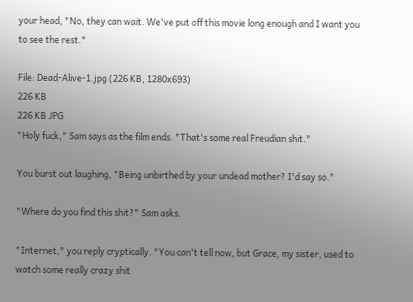your head, "No, they can wait. We've put off this movie long enough and I want you to see the rest."

File: Dead-Alive-1.jpg (226 KB, 1280x693)
226 KB
226 KB JPG
"Holy fuck," Sam says as the film ends. "That's some real Freudian shit."

You burst out laughing, "Being unbirthed by your undead mother? I'd say so."

"Where do you find this shit?" Sam asks.

"Internet," you reply cryptically. "You can't tell now, but Grace, my sister, used to watch some really crazy shit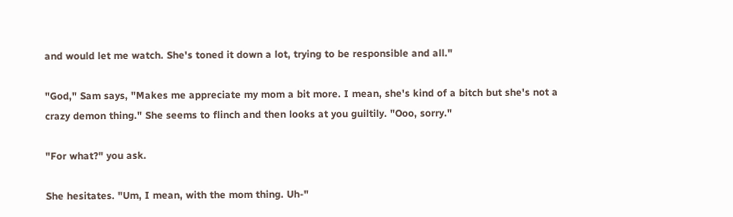and would let me watch. She's toned it down a lot, trying to be responsible and all."

"God," Sam says, "Makes me appreciate my mom a bit more. I mean, she's kind of a bitch but she's not a crazy demon thing." She seems to flinch and then looks at you guiltily. "Ooo, sorry."

"For what?" you ask.

She hesitates. "Um, I mean, with the mom thing. Uh-"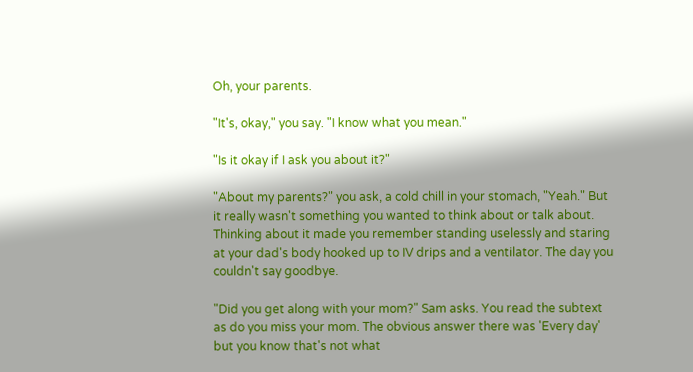Oh, your parents.

"It's, okay," you say. "I know what you mean."

"Is it okay if I ask you about it?"

"About my parents?" you ask, a cold chill in your stomach, "Yeah." But it really wasn't something you wanted to think about or talk about. Thinking about it made you remember standing uselessly and staring at your dad's body hooked up to IV drips and a ventilator. The day you couldn't say goodbye.

"Did you get along with your mom?" Sam asks. You read the subtext as do you miss your mom. The obvious answer there was 'Every day' but you know that's not what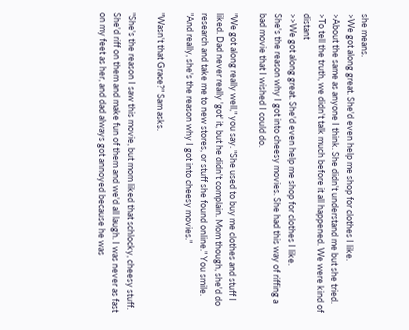she means.
>We got along great. She'd even help me shop for clothes I like.
>About the same as anyone I think. She didn't understand me but she tried.
>To tell the truth, we didn't talk much before it all happened. We were kind of distant
>>We got along great. She'd even help me shop for clothes I like.
She's the reason why I got into cheesy movies. She had this way of riffing a bad movie that I wished I could do.

"We got along really well," you say. "She used to buy me clothes and stuff I liked. Dad never really 'got' it, but he didn't complain. Mom though, she'd do research and take me to new stores, or stuff she found online." You smile. "And really, she's the reason why I got into cheesy movies."

"Wasn't that Grace?" Sam asks.

"She's the reason I saw this movie, but mom liked that schlocky, cheesy stuff. She'd riff on them and make fun of them and we'd all laugh. I was never as fast on my feet as her, and dad always got annoyed because he was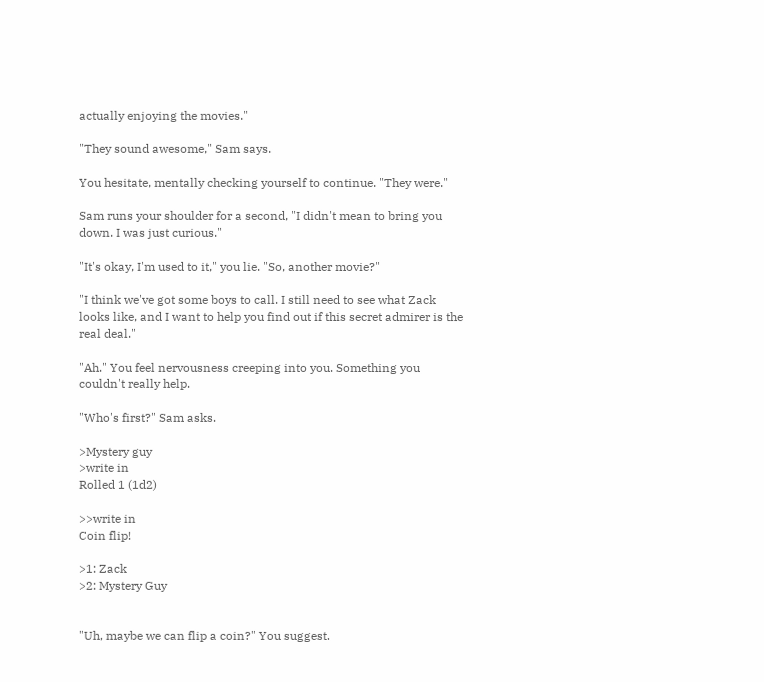actually enjoying the movies."

"They sound awesome," Sam says.

You hesitate, mentally checking yourself to continue. "They were."

Sam runs your shoulder for a second, "I didn't mean to bring you down. I was just curious."

"It's okay, I'm used to it," you lie. "So, another movie?"

"I think we've got some boys to call. I still need to see what Zack looks like, and I want to help you find out if this secret admirer is the real deal."

"Ah." You feel nervousness creeping into you. Something you couldn't really help.

"Who's first?" Sam asks.

>Mystery guy
>write in
Rolled 1 (1d2)

>>write in
Coin flip!

>1: Zack
>2: Mystery Guy


"Uh, maybe we can flip a coin?" You suggest.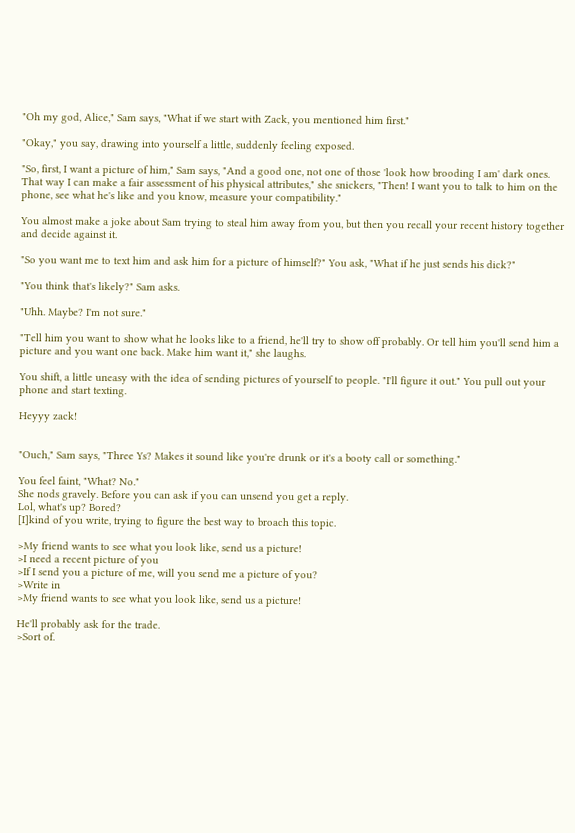"Oh my god, Alice," Sam says, "What if we start with Zack, you mentioned him first."

"Okay," you say, drawing into yourself a little, suddenly feeling exposed.

"So, first, I want a picture of him," Sam says, "And a good one, not one of those 'look how brooding I am' dark ones. That way I can make a fair assessment of his physical attributes," she snickers, "Then! I want you to talk to him on the phone, see what he's like and you know, measure your compatibility."

You almost make a joke about Sam trying to steal him away from you, but then you recall your recent history together and decide against it.

"So you want me to text him and ask him for a picture of himself?" You ask, "What if he just sends his dick?"

"You think that's likely?" Sam asks.

"Uhh. Maybe? I'm not sure."

"Tell him you want to show what he looks like to a friend, he'll try to show off probably. Or tell him you'll send him a picture and you want one back. Make him want it," she laughs.

You shift, a little uneasy with the idea of sending pictures of yourself to people. "I'll figure it out." You pull out your phone and start texting.

Heyyy zack!


"Ouch," Sam says, "Three Ys? Makes it sound like you're drunk or it's a booty call or something."

You feel faint, "What? No."
She nods gravely. Before you can ask if you can unsend you get a reply.
Lol, what's up? Bored?
[I]kind of you write, trying to figure the best way to broach this topic.

>My friend wants to see what you look like, send us a picture!
>I need a recent picture of you
>If I send you a picture of me, will you send me a picture of you?
>Write in
>My friend wants to see what you look like, send us a picture!

He'll probably ask for the trade.
>Sort of.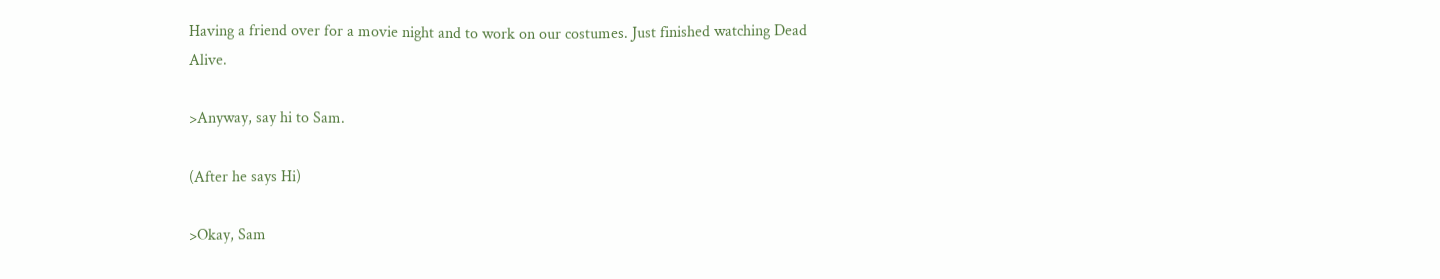Having a friend over for a movie night and to work on our costumes. Just finished watching Dead Alive.

>Anyway, say hi to Sam.

(After he says Hi)

>Okay, Sam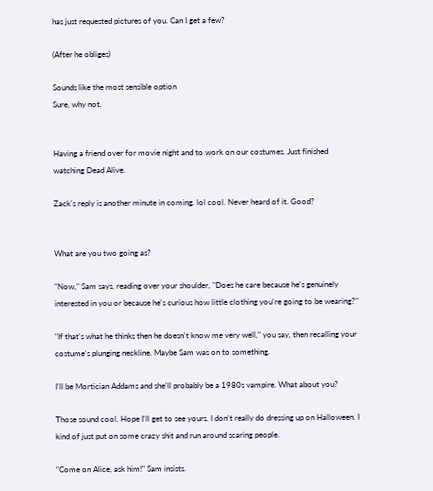has just requested pictures of you. Can I get a few?

(After he obliges)

Sounds like the most sensible option
Sure, why not.


Having a friend over for movie night and to work on our costumes. Just finished watching Dead Alive.

Zack's reply is another minute in coming. lol cool. Never heard of it. Good?


What are you two going as?

"Now," Sam says, reading over your shoulder, "Does he care because he's genuinely interested in you or because he's curious how little clothing you're going to be wearing?"

"If that's what he thinks then he doesn't know me very well," you say, then recalling your costume's plunging neckline. Maybe Sam was on to something.

I'll be Mortician Addams and she'll probably be a 1980s vampire. What about you?

Those sound cool. Hope I'll get to see yours. I don't really do dressing up on Halloween. I kind of just put on some crazy shit and run around scaring people.

"Come on Alice, ask him!" Sam insists.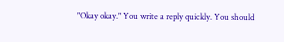"Okay okay." You write a reply quickly. You should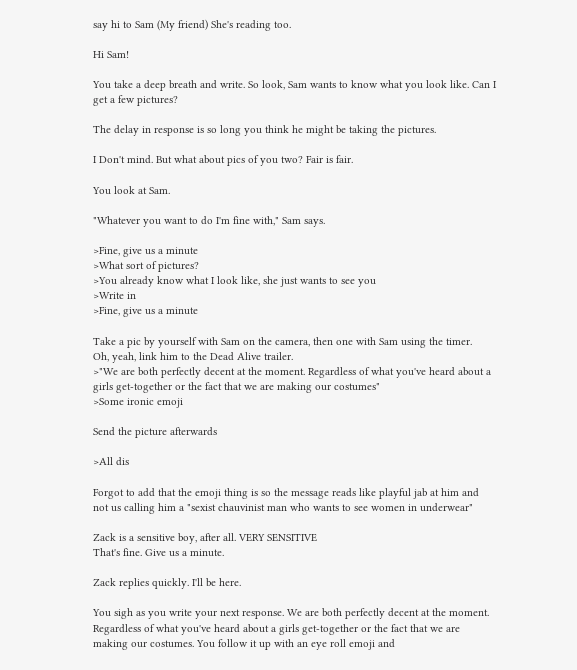say hi to Sam (My friend) She's reading too.

Hi Sam!

You take a deep breath and write. So look, Sam wants to know what you look like. Can I get a few pictures?

The delay in response is so long you think he might be taking the pictures.

I Don't mind. But what about pics of you two? Fair is fair.

You look at Sam.

"Whatever you want to do I'm fine with," Sam says.

>Fine, give us a minute
>What sort of pictures?
>You already know what I look like, she just wants to see you
>Write in
>Fine, give us a minute

Take a pic by yourself with Sam on the camera, then one with Sam using the timer.
Oh, yeah, link him to the Dead Alive trailer.
>"We are both perfectly decent at the moment. Regardless of what you've heard about a girls get-together or the fact that we are making our costumes"
>Some ironic emoji

Send the picture afterwards

>All dis

Forgot to add that the emoji thing is so the message reads like playful jab at him and not us calling him a "sexist chauvinist man who wants to see women in underwear"

Zack is a sensitive boy, after all. VERY SENSITIVE
That's fine. Give us a minute.

Zack replies quickly. I'll be here.

You sigh as you write your next response. We are both perfectly decent at the moment. Regardless of what you've heard about a girls get-together or the fact that we are making our costumes. You follow it up with an eye roll emoji and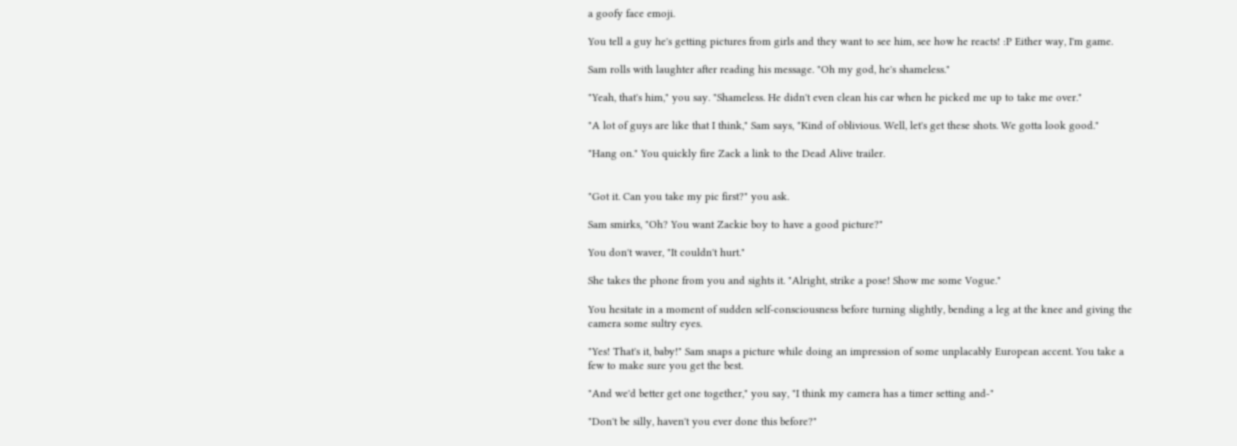a goofy face emoji.

You tell a guy he's getting pictures from girls and they want to see him, see how he reacts! :P Either way, I'm game.

Sam rolls with laughter after reading his message. "Oh my god, he's shameless."

"Yeah, that's him," you say. "Shameless. He didn't even clean his car when he picked me up to take me over."

"A lot of guys are like that I think," Sam says, "Kind of oblivious. Well, let's get these shots. We gotta look good."

"Hang on." You quickly fire Zack a link to the Dead Alive trailer.


"Got it. Can you take my pic first?" you ask.

Sam smirks, "Oh? You want Zackie boy to have a good picture?"

You don't waver, "It couldn't hurt."

She takes the phone from you and sights it. "Alright, strike a pose! Show me some Vogue."

You hesitate in a moment of sudden self-consciousness before turning slightly, bending a leg at the knee and giving the camera some sultry eyes.

"Yes! That's it, baby!" Sam snaps a picture while doing an impression of some unplacably European accent. You take a few to make sure you get the best.

"And we'd better get one together," you say, "I think my camera has a timer setting and-"

"Don't be silly, haven't you ever done this before?"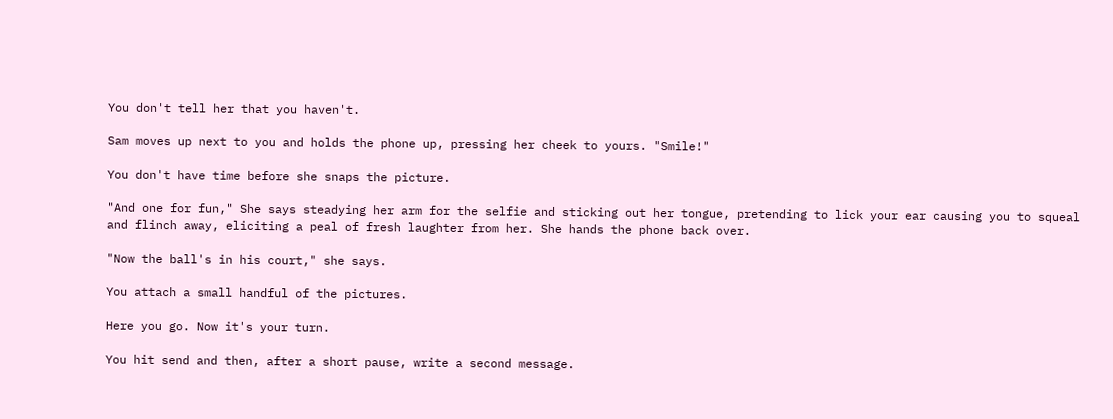You don't tell her that you haven't.

Sam moves up next to you and holds the phone up, pressing her cheek to yours. "Smile!"

You don't have time before she snaps the picture.

"And one for fun," She says steadying her arm for the selfie and sticking out her tongue, pretending to lick your ear causing you to squeal and flinch away, eliciting a peal of fresh laughter from her. She hands the phone back over.

"Now the ball's in his court," she says.

You attach a small handful of the pictures.

Here you go. Now it's your turn.

You hit send and then, after a short pause, write a second message.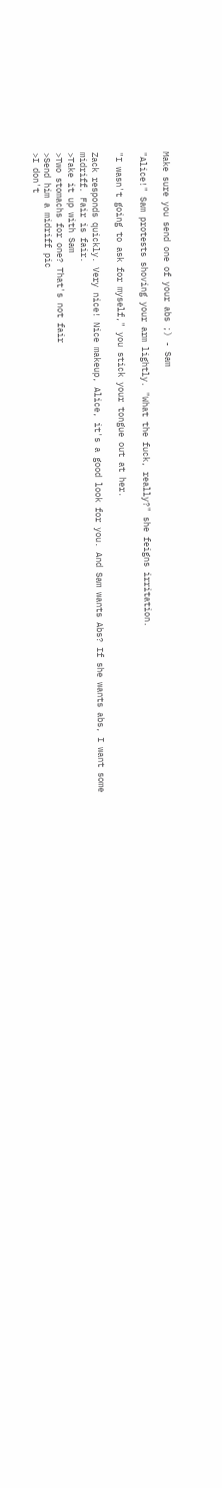Make sure you send one of your abs ;) - Sam

"Alice!" Sam protests shoving your arm lightly. "What the fuck, really?" she feigns irritation.

"I wasn't going to ask for myself," you stick your tongue out at her.

Zack responds quickly. Very nice! Nice makeup, Alice, it's a good look for you. And Sam wants Abs? If she wants abs, I want some midriff. Fair is fair.
>Take it up with Sam
>Two stomachs for one? That's not fair
>Send him a midriff pic
>I don't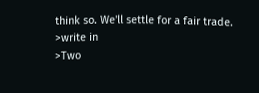think so. We'll settle for a fair trade.
>write in
>Two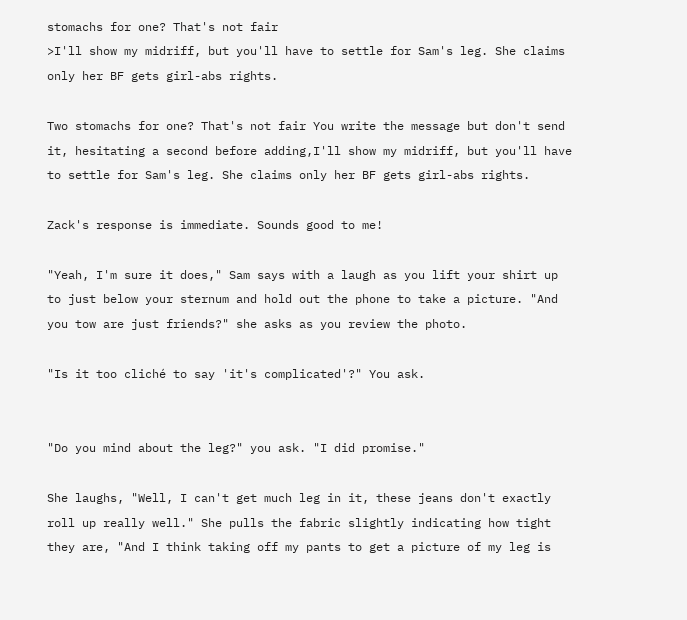stomachs for one? That's not fair
>I'll show my midriff, but you'll have to settle for Sam's leg. She claims only her BF gets girl-abs rights.

Two stomachs for one? That's not fair You write the message but don't send it, hesitating a second before adding,I'll show my midriff, but you'll have to settle for Sam's leg. She claims only her BF gets girl-abs rights.

Zack's response is immediate. Sounds good to me!

"Yeah, I'm sure it does," Sam says with a laugh as you lift your shirt up to just below your sternum and hold out the phone to take a picture. "And you tow are just friends?" she asks as you review the photo.

"Is it too cliché to say 'it's complicated'?" You ask.


"Do you mind about the leg?" you ask. "I did promise."

She laughs, "Well, I can't get much leg in it, these jeans don't exactly roll up really well." She pulls the fabric slightly indicating how tight they are, "And I think taking off my pants to get a picture of my leg is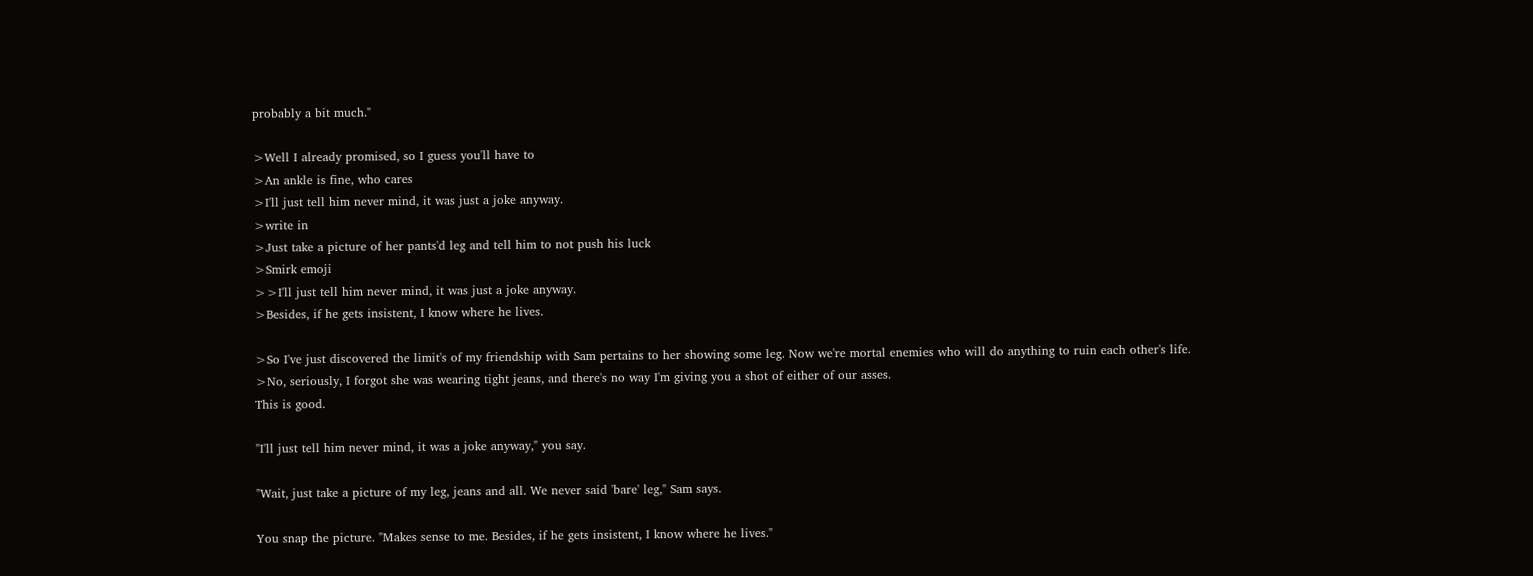probably a bit much."

>Well I already promised, so I guess you'll have to
>An ankle is fine, who cares
>I'll just tell him never mind, it was just a joke anyway.
>write in
>Just take a picture of her pants'd leg and tell him to not push his luck
>Smirk emoji
>>I'll just tell him never mind, it was just a joke anyway.
>Besides, if he gets insistent, I know where he lives.

>So I've just discovered the limit's of my friendship with Sam pertains to her showing some leg. Now we're mortal enemies who will do anything to ruin each other's life.
>No, seriously, I forgot she was wearing tight jeans, and there's no way I'm giving you a shot of either of our asses.
This is good.

"I'll just tell him never mind, it was a joke anyway," you say.

"Wait, just take a picture of my leg, jeans and all. We never said 'bare' leg," Sam says.

You snap the picture. "Makes sense to me. Besides, if he gets insistent, I know where he lives."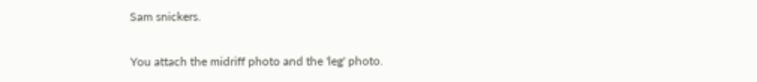Sam snickers.

You attach the midriff photo and the 'leg' photo.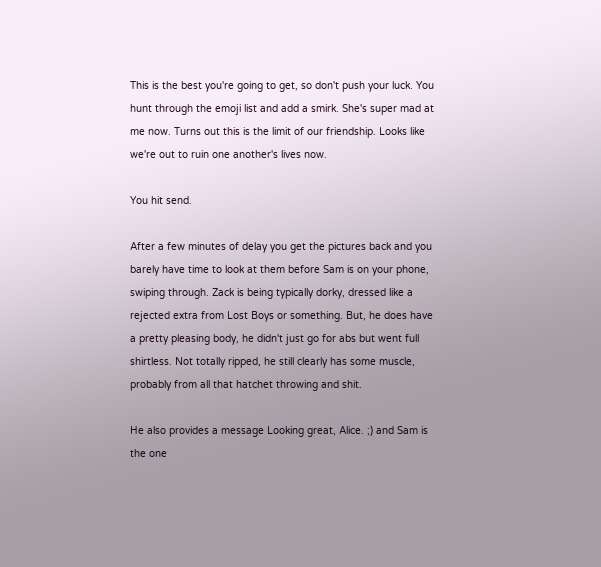This is the best you're going to get, so don't push your luck. You hunt through the emoji list and add a smirk. She's super mad at me now. Turns out this is the limit of our friendship. Looks like we're out to ruin one another's lives now.

You hit send.

After a few minutes of delay you get the pictures back and you barely have time to look at them before Sam is on your phone, swiping through. Zack is being typically dorky, dressed like a rejected extra from Lost Boys or something. But, he does have a pretty pleasing body, he didn't just go for abs but went full shirtless. Not totally ripped, he still clearly has some muscle, probably from all that hatchet throwing and shit.

He also provides a message Looking great, Alice. ;) and Sam is the one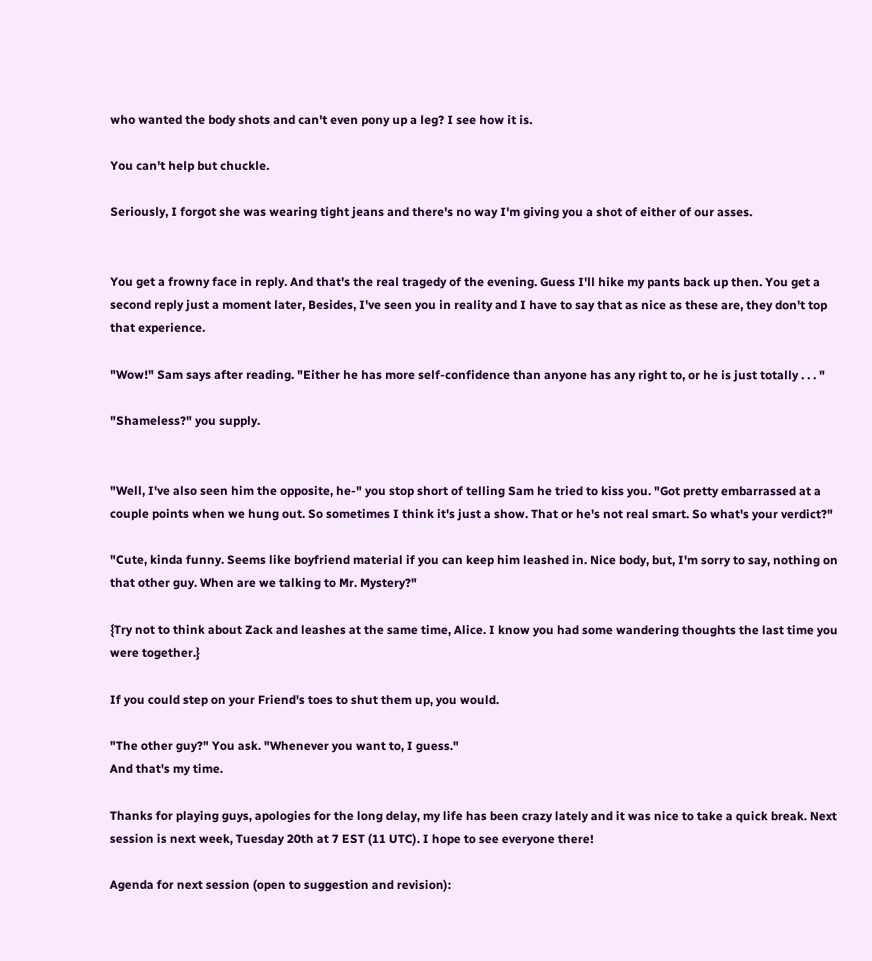who wanted the body shots and can't even pony up a leg? I see how it is.

You can't help but chuckle.

Seriously, I forgot she was wearing tight jeans and there's no way I'm giving you a shot of either of our asses.


You get a frowny face in reply. And that's the real tragedy of the evening. Guess I'll hike my pants back up then. You get a second reply just a moment later, Besides, I've seen you in reality and I have to say that as nice as these are, they don't top that experience.

"Wow!" Sam says after reading. "Either he has more self-confidence than anyone has any right to, or he is just totally . . . "

"Shameless?" you supply.


"Well, I've also seen him the opposite, he-" you stop short of telling Sam he tried to kiss you. "Got pretty embarrassed at a couple points when we hung out. So sometimes I think it's just a show. That or he's not real smart. So what's your verdict?"

"Cute, kinda funny. Seems like boyfriend material if you can keep him leashed in. Nice body, but, I'm sorry to say, nothing on that other guy. When are we talking to Mr. Mystery?"

{Try not to think about Zack and leashes at the same time, Alice. I know you had some wandering thoughts the last time you were together.}

If you could step on your Friend's toes to shut them up, you would.

"The other guy?" You ask. "Whenever you want to, I guess."
And that's my time.

Thanks for playing guys, apologies for the long delay, my life has been crazy lately and it was nice to take a quick break. Next session is next week, Tuesday 20th at 7 EST (11 UTC). I hope to see everyone there!

Agenda for next session (open to suggestion and revision):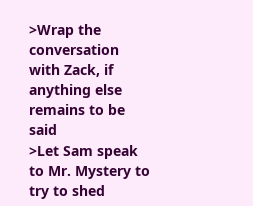>Wrap the conversation with Zack, if anything else remains to be said
>Let Sam speak to Mr. Mystery to try to shed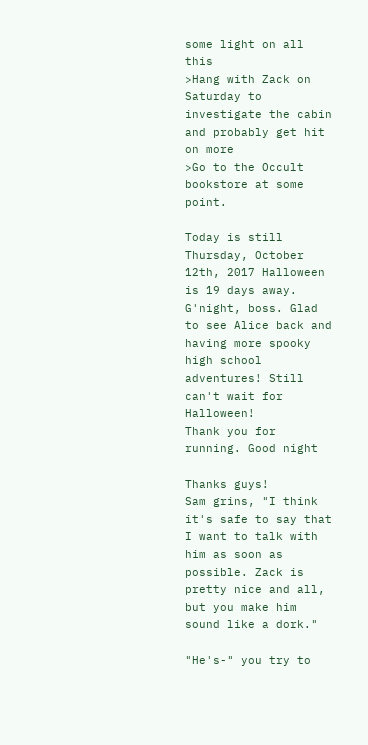some light on all this
>Hang with Zack on Saturday to investigate the cabin and probably get hit on more
>Go to the Occult bookstore at some point.

Today is still Thursday, October 12th, 2017 Halloween is 19 days away.
G'night, boss. Glad to see Alice back and having more spooky high school adventures! Still can't wait for Halloween!
Thank you for running. Good night

Thanks guys!
Sam grins, "I think it's safe to say that I want to talk with him as soon as possible. Zack is pretty nice and all, but you make him sound like a dork."

"He's-" you try to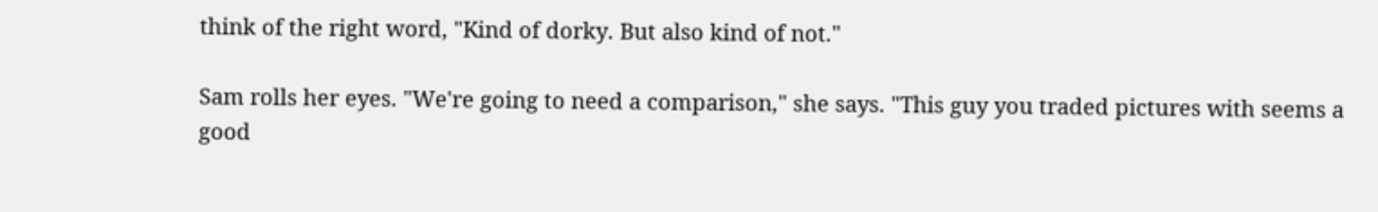think of the right word, "Kind of dorky. But also kind of not."

Sam rolls her eyes. "We're going to need a comparison," she says. "This guy you traded pictures with seems a good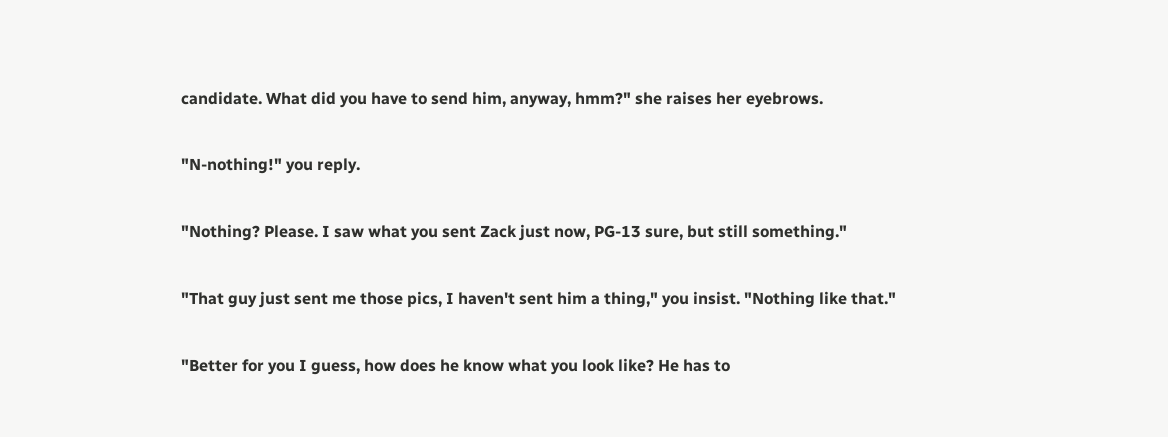candidate. What did you have to send him, anyway, hmm?" she raises her eyebrows.

"N-nothing!" you reply.

"Nothing? Please. I saw what you sent Zack just now, PG-13 sure, but still something."

"That guy just sent me those pics, I haven't sent him a thing," you insist. "Nothing like that."

"Better for you I guess, how does he know what you look like? He has to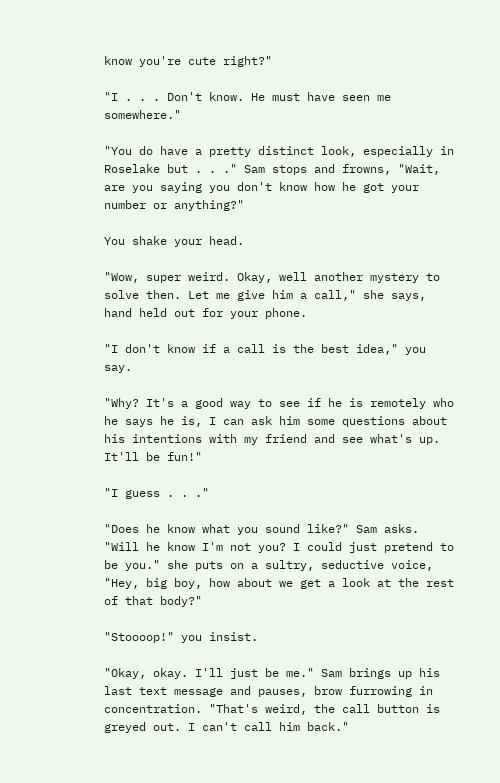know you're cute right?"

"I . . . Don't know. He must have seen me somewhere."

"You do have a pretty distinct look, especially in Roselake but . . ." Sam stops and frowns, "Wait, are you saying you don't know how he got your number or anything?"

You shake your head.

"Wow, super weird. Okay, well another mystery to solve then. Let me give him a call," she says, hand held out for your phone.

"I don't know if a call is the best idea," you say.

"Why? It's a good way to see if he is remotely who he says he is, I can ask him some questions about his intentions with my friend and see what's up. It'll be fun!"

"I guess . . ."

"Does he know what you sound like?" Sam asks. "Will he know I'm not you? I could just pretend to be you." she puts on a sultry, seductive voice, "Hey, big boy, how about we get a look at the rest of that body?"

"Stoooop!" you insist.

"Okay, okay. I'll just be me." Sam brings up his last text message and pauses, brow furrowing in concentration. "That's weird, the call button is greyed out. I can't call him back."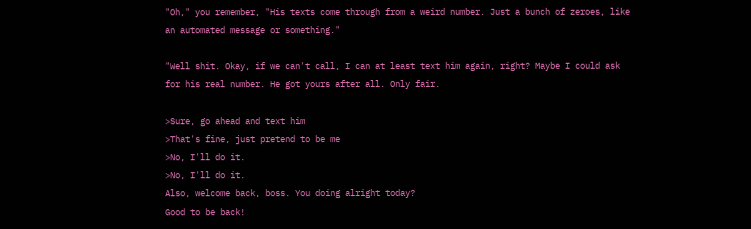"Oh," you remember, "His texts come through from a weird number. Just a bunch of zeroes, like an automated message or something."

"Well shit. Okay, if we can't call, I can at least text him again, right? Maybe I could ask for his real number. He got yours after all. Only fair.

>Sure, go ahead and text him
>That's fine, just pretend to be me
>No, I'll do it.
>No, I'll do it.
Also, welcome back, boss. You doing alright today?
Good to be back!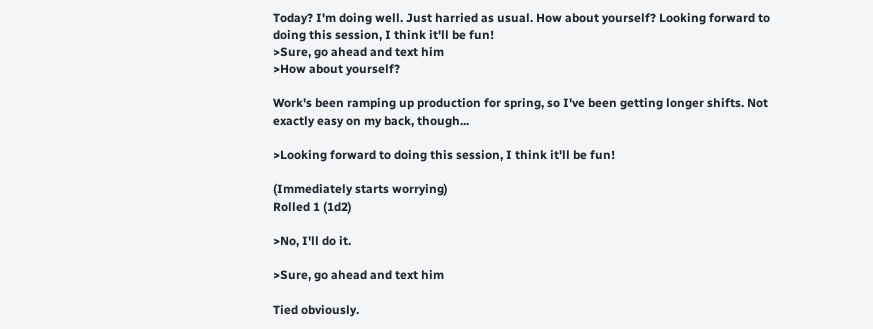Today? I'm doing well. Just harried as usual. How about yourself? Looking forward to doing this session, I think it'll be fun!
>Sure, go ahead and text him
>How about yourself?

Work's been ramping up production for spring, so I've been getting longer shifts. Not exactly easy on my back, though...

>Looking forward to doing this session, I think it'll be fun!

(Immediately starts worrying)
Rolled 1 (1d2)

>No, I'll do it.

>Sure, go ahead and text him

Tied obviously.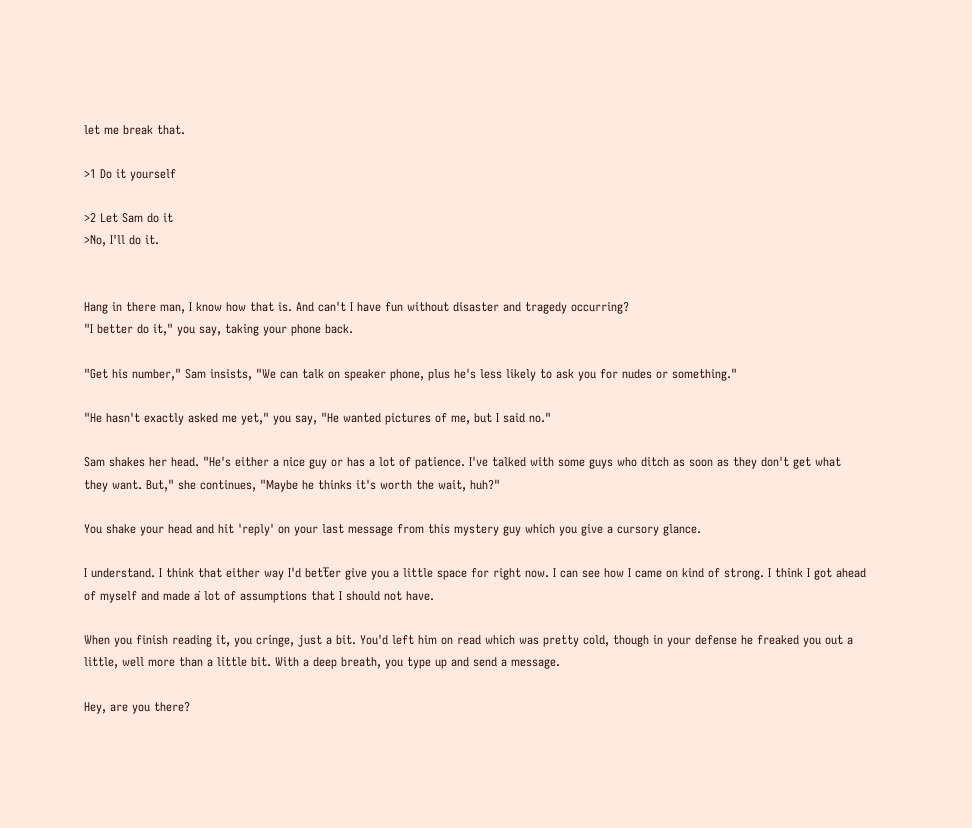let me break that.

>1 Do it yourself

>2 Let Sam do it
>No, I'll do it.


Hang in there man, I know how that is. And can't I have fun without disaster and tragedy occurring?
"I better do it," you say, taking your phone back.

"Get his number," Sam insists, "We can talk on speaker phone, plus he's less likely to ask you for nudes or something."

"He hasn't exactly asked me yet," you say, "He wanted pictures of me, but I said no."

Sam shakes her head. "He's either a nice guy or has a lot of patience. I've talked with some guys who ditch as soon as they don't get what they want. But," she continues, "Maybe he thinks it's worth the wait, huh?"

You shake your head and hit 'reply' on your last message from this mystery guy which you give a cursory glance.

I understand. I think that either way I'd bett̶er give you a little space for right now. I can see how I came on kind of strong. I think I got ahead of myself and made a͘ lot of assumptions that I should not have.

When you finish reading it, you cringe, just a bit. You'd left him on read which was pretty cold, though in your defense he freaked you out a little, well more than a little bit. With a deep breath, you type up and send a message.

Hey, are you there?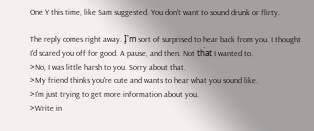One Y this time, like Sam suggested. You don't want to sound drunk or flirty.

The reply comes right away. I̧'m sort of surprised to hear back from you. I thought I'd scared you off for good. A pause, and then. Not th͘at I wanted to.
>No, I was little harsh to you. Sorry about that.
>My friend thinks you're cute and wants to hear what you sound like.
>I'm just trying to get more information about you.
>Write in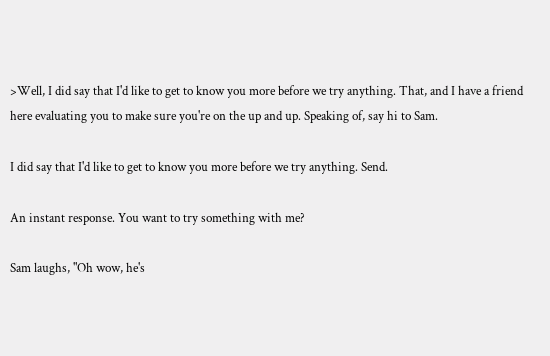>Well, I did say that I'd like to get to know you more before we try anything. That, and I have a friend here evaluating you to make sure you're on the up and up. Speaking of, say hi to Sam.

I did say that I'd like to get to know you more before we try anything. Send.

An instant response. You want to try something with me?

Sam laughs, "Oh wow, he's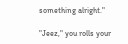something alright."

"Jeez," you rolls your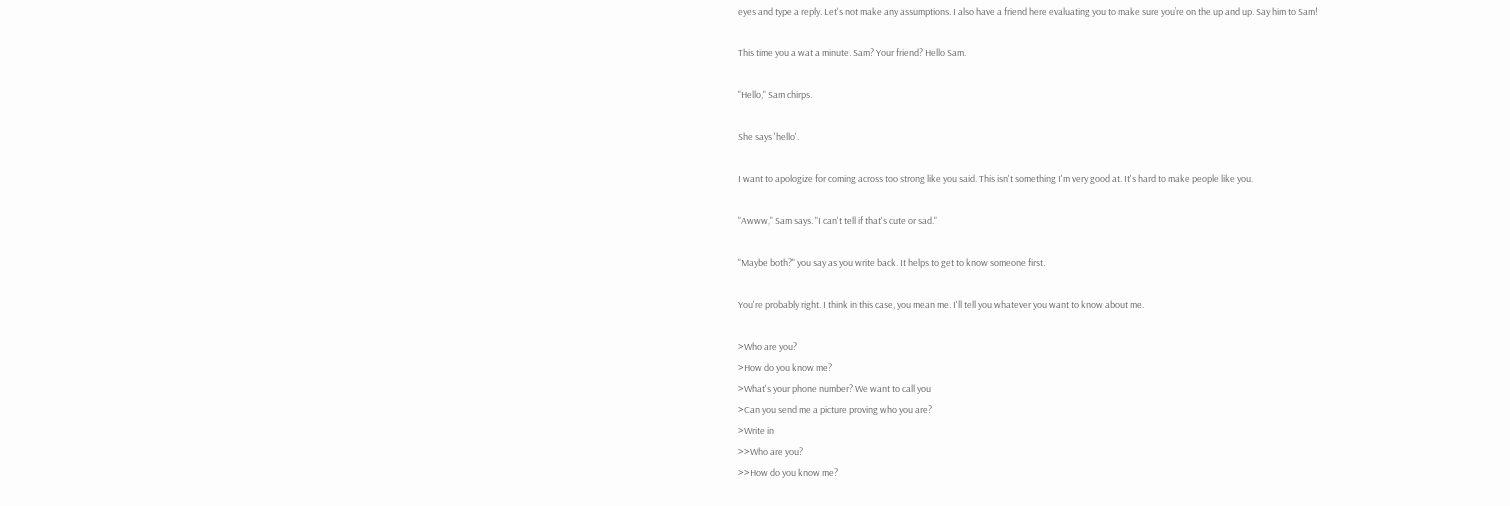eyes and type a reply. Let's not make any assumptions. I also have a friend here evaluating you to make sure you’re on the up and up. Say him to Sam!

This time you a wat a minute. Sam? Your friend? Hello Sam.

"Hello," Sam chirps.

She says 'hello'.

I want to apologize for coming across too strong like you said. This isn't something I'm very good at. It's hard to make people like you.

"Awww," Sam says. "I can't tell if that's cute or sad."

"Maybe both?" you say as you write back. It helps to get to know someone first.

You're probably right. I think in this case, you mean me. I'll tell you whatever you want to know about me.

>Who are you?
>How do you know me?
>What's your phone number? We want to call you
>Can you send me a picture proving who you are?
>Write in
>>Who are you?
>>How do you know me?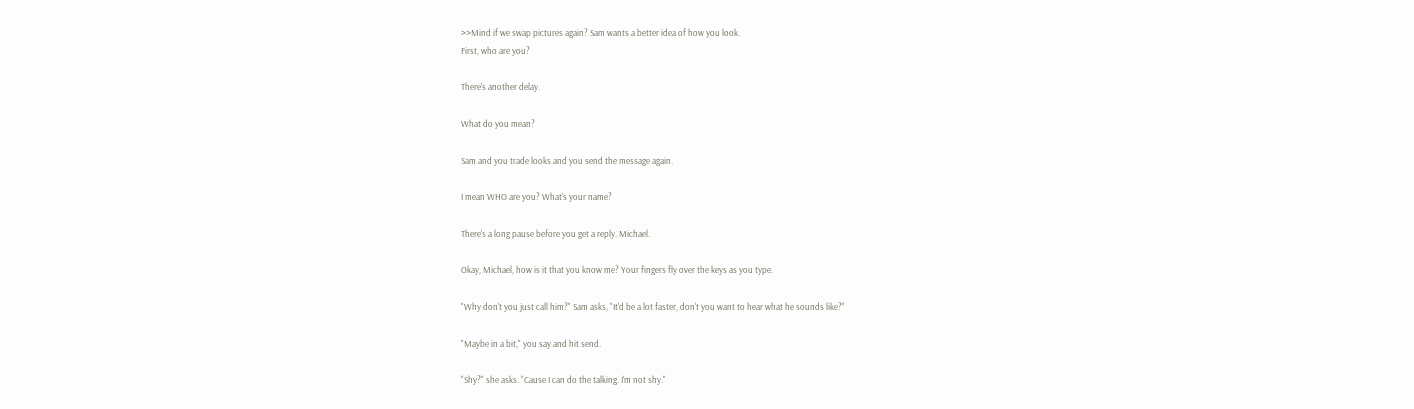>>Mind if we swap pictures again? Sam wants a better idea of how you look.
First, who are you?

There's another delay.

What do you mean?

Sam and you trade looks and you send the message again.

I mean WHO are you? What's your name?

There's a long pause before you get a reply. Michael.

Okay, Michael, how is it that you know me? Your fingers fly over the keys as you type.

"Why don't you just call him?" Sam asks, "It'd be a lot faster, don't you want to hear what he sounds like?"

"Maybe in a bit," you say and hit send.

"Shy?" she asks. "Cause I can do the talking. I'm not shy."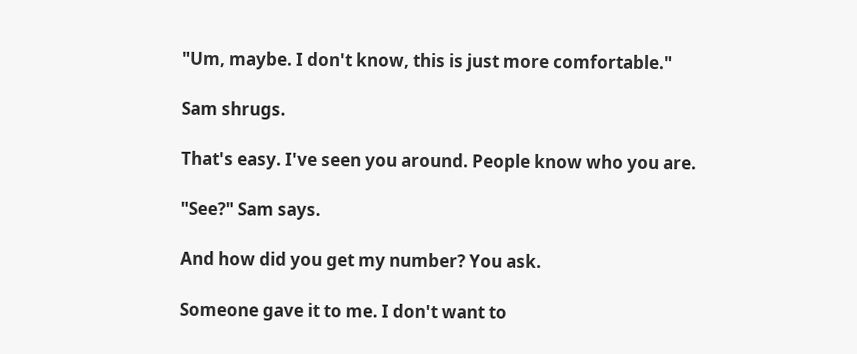"Um, maybe. I don't know, this is just more comfortable."

Sam shrugs.

That's easy. I've seen you around. People know who you are.

"See?" Sam says.

And how did you get my number? You ask.

Someone gave it to me. I don't want to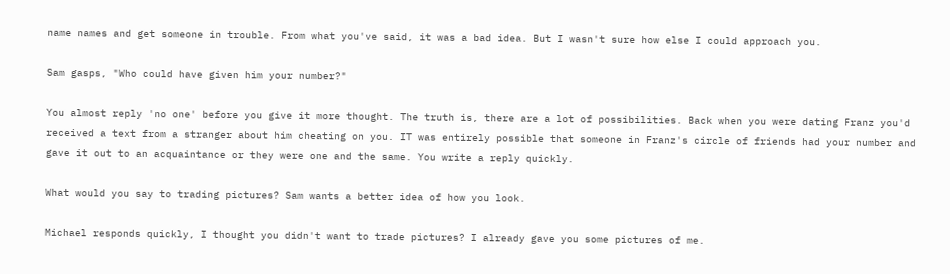name names and get someone in trouble. From what you've said, it was a bad idea. But I wasn't sure how else I could approach you.

Sam gasps, "Who could have given him your number?"

You almost reply 'no one' before you give it more thought. The truth is, there are a lot of possibilities. Back when you were dating Franz you'd received a text from a stranger about him cheating on you. IT was entirely possible that someone in Franz's circle of friends had your number and gave it out to an acquaintance or they were one and the same. You write a reply quickly.

What would you say to trading pictures? Sam wants a better idea of how you look.

Michael responds quickly, I thought you didn't want to trade pictures? I already gave you some pictures of me.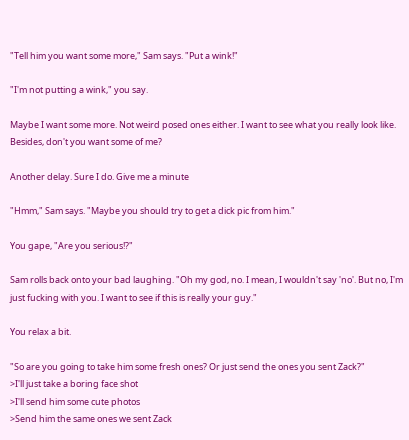"Tell him you want some more," Sam says. "Put a wink!"

"I'm not putting a wink," you say.

Maybe I want some more. Not weird posed ones either. I want to see what you really look like. Besides, don't you want some of me?

Another delay. Sure I do. Give me a minute

"Hmm," Sam says. "Maybe you should try to get a dick pic from him."

You gape, "Are you serious!?"

Sam rolls back onto your bad laughing. "Oh my god, no. I mean, I wouldn't say 'no'. But no, I'm just fucking with you. I want to see if this is really your guy."

You relax a bit.

"So are you going to take him some fresh ones? Or just send the ones you sent Zack?"
>I'll just take a boring face shot
>I'll send him some cute photos
>Send him the same ones we sent Zack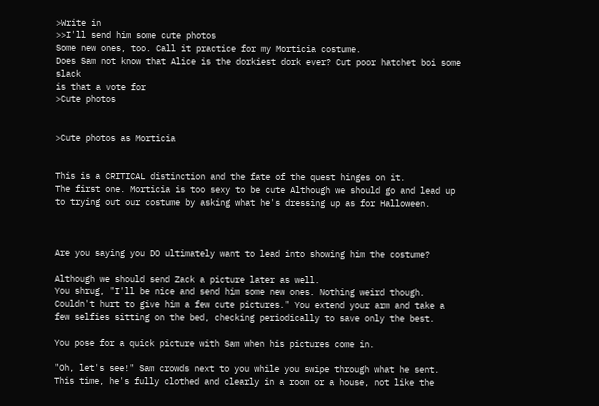>Write in
>>I'll send him some cute photos
Some new ones, too. Call it practice for my Morticia costume.
Does Sam not know that Alice is the dorkiest dork ever? Cut poor hatchet boi some slack
is that a vote for
>Cute photos


>Cute photos as Morticia


This is a CRITICAL distinction and the fate of the quest hinges on it.
The first one. Morticia is too sexy to be cute Although we should go and lead up to trying out our costume by asking what he's dressing up as for Halloween.



Are you saying you DO ultimately want to lead into showing him the costume?

Although we should send Zack a picture later as well.
You shrug, "I'll be nice and send him some new ones. Nothing weird though. Couldn't hurt to give him a few cute pictures." You extend your arm and take a few selfies sitting on the bed, checking periodically to save only the best.

You pose for a quick picture with Sam when his pictures come in.

"Oh, let's see!" Sam crowds next to you while you swipe through what he sent. This time, he's fully clothed and clearly in a room or a house, not like the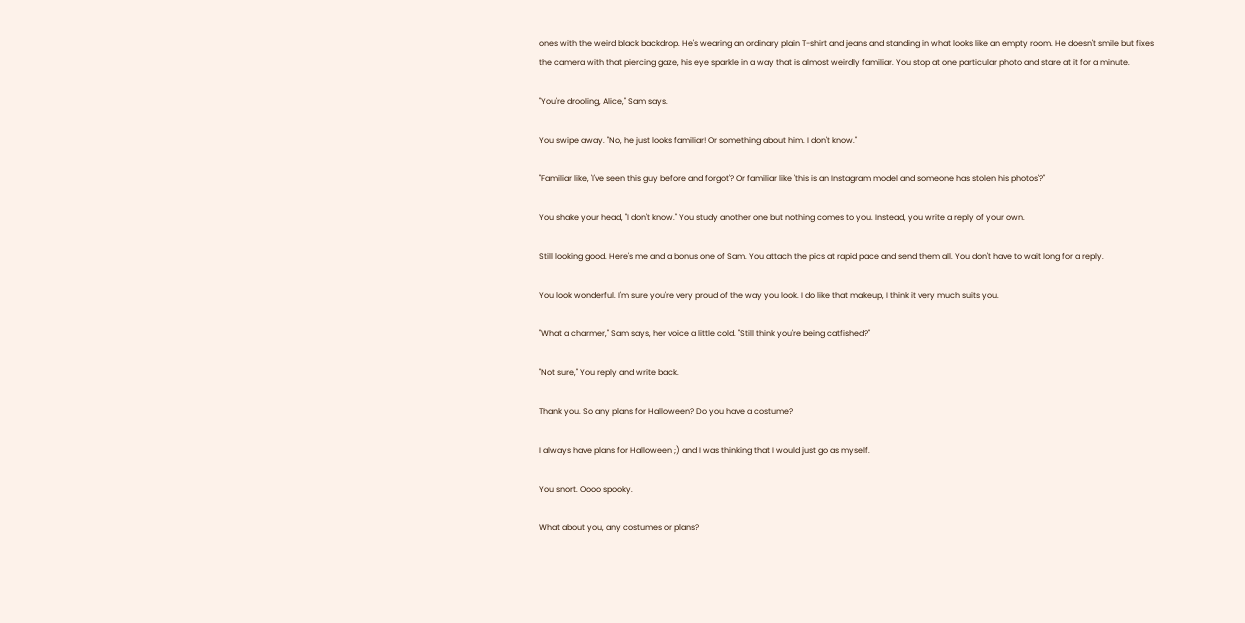ones with the weird black backdrop. He's wearing an ordinary plain T-shirt and jeans and standing in what looks like an empty room. He doesn't smile but fixes the camera with that piercing gaze, his eye sparkle in a way that is almost weirdly familiar. You stop at one particular photo and stare at it for a minute.

"You're drooling, Alice," Sam says.

You swipe away. "No, he just looks familiar! Or something about him. I don't know."

"Familiar like, 'I've seen this guy before and forgot'? Or familiar like 'this is an Instagram model and someone has stolen his photos'?"

You shake your head, "I don't know." You study another one but nothing comes to you. Instead, you write a reply of your own.

Still looking good. Here's me and a bonus one of Sam. You attach the pics at rapid pace and send them all. You don't have to wait long for a reply.

You look wonderful. I'm sure you're very proud of the way you look. I do like that makeup, I think it very much suits you.

"What a charmer," Sam says, her voice a little cold. "Still think you're being catfished?"

"Not sure," You reply and write back.

Thank you. So any plans for Halloween? Do you have a costume?

I always have plans for Halloween ;) and I was thinking that I would just go as myself.

You snort. Oooo spooky.

What about you, any costumes or plans?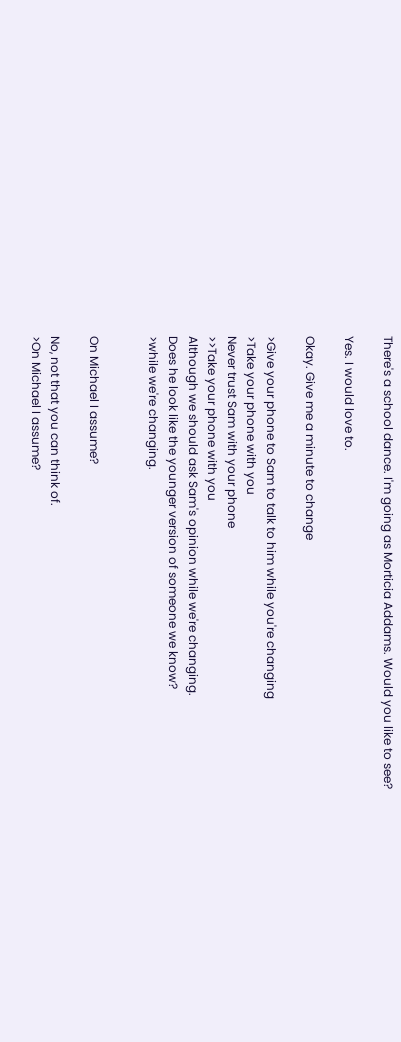There's a school dance. I'm going as Morticia Addams. Would you like to see?

Yes. I would love to.

Okay. Give me a minute to change

>Give your phone to Sam to talk to him while you're changing
>Take your phone with you
Never trust Sam with your phone
>>Take your phone with you
Although we should ask Sam's opinion while we're changing.
Does he look like the younger version of someone we know?
>while we're changing.


On Michael I assume?

No, not that you can think of.
>On Michael I assume?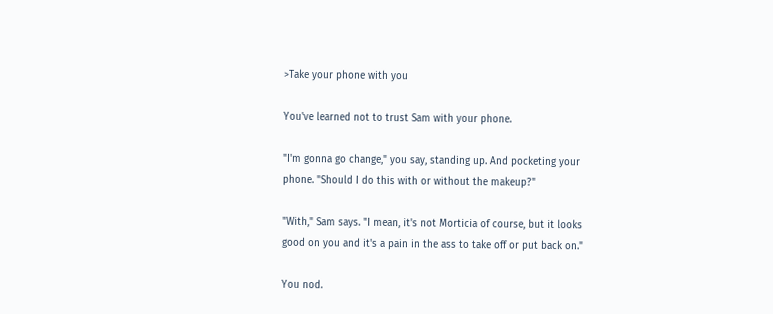>Take your phone with you

You've learned not to trust Sam with your phone.

"I'm gonna go change," you say, standing up. And pocketing your phone. "Should I do this with or without the makeup?"

"With," Sam says. "I mean, it's not Morticia of course, but it looks good on you and it's a pain in the ass to take off or put back on."

You nod.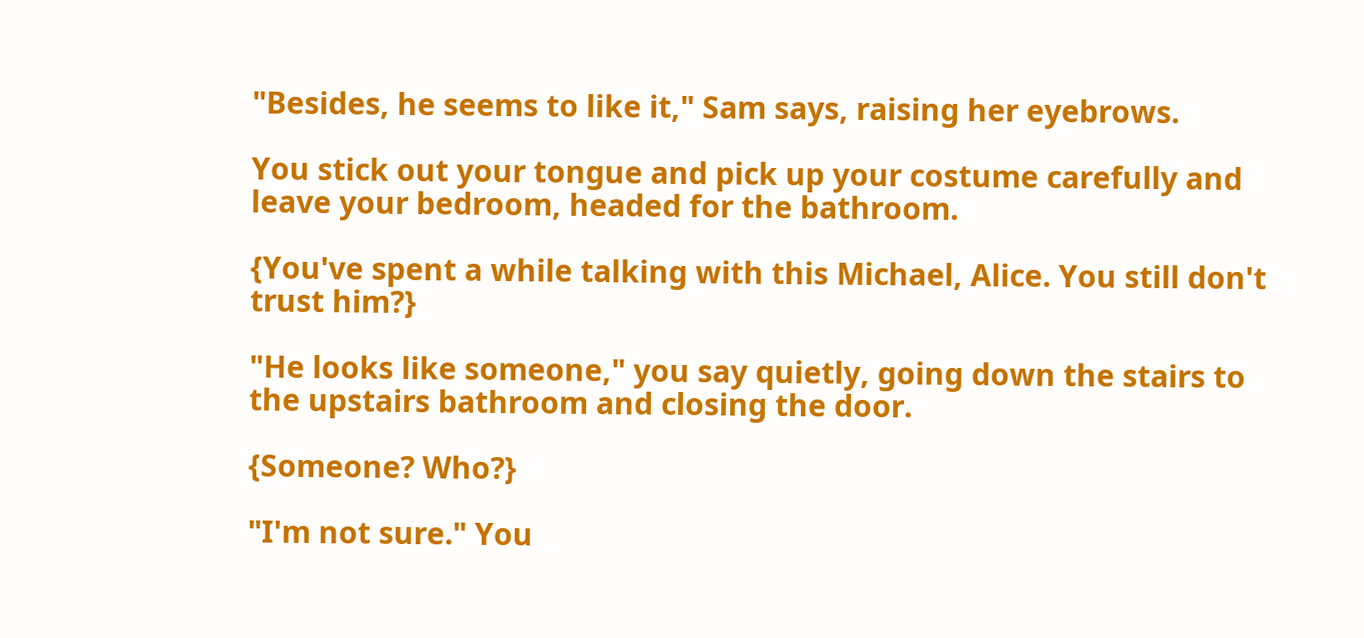"Besides, he seems to like it," Sam says, raising her eyebrows.

You stick out your tongue and pick up your costume carefully and leave your bedroom, headed for the bathroom.

{You've spent a while talking with this Michael, Alice. You still don't trust him?}

"He looks like someone," you say quietly, going down the stairs to the upstairs bathroom and closing the door.

{Someone? Who?}

"I'm not sure." You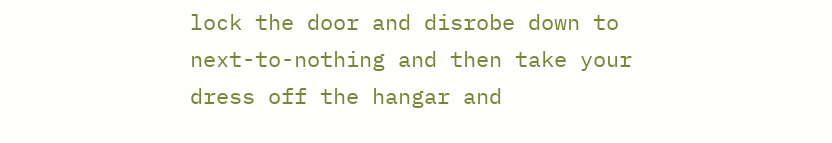lock the door and disrobe down to next-to-nothing and then take your dress off the hangar and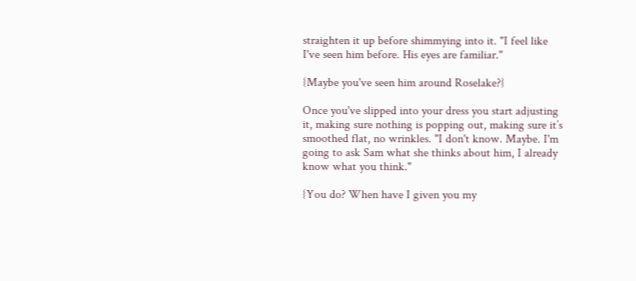straighten it up before shimmying into it. "I feel like I've seen him before. His eyes are familiar."

{Maybe you've seen him around Roselake?}

Once you've slipped into your dress you start adjusting it, making sure nothing is popping out, making sure it’s smoothed flat, no wrinkles. "I don't know. Maybe. I'm going to ask Sam what she thinks about him, I already know what you think."

{You do? When have I given you my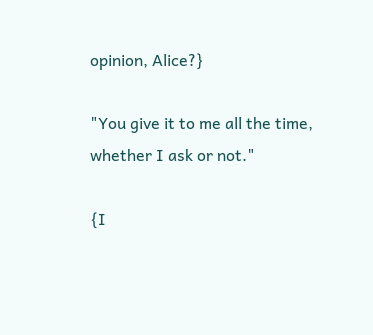opinion, Alice?}

"You give it to me all the time, whether I ask or not."

{I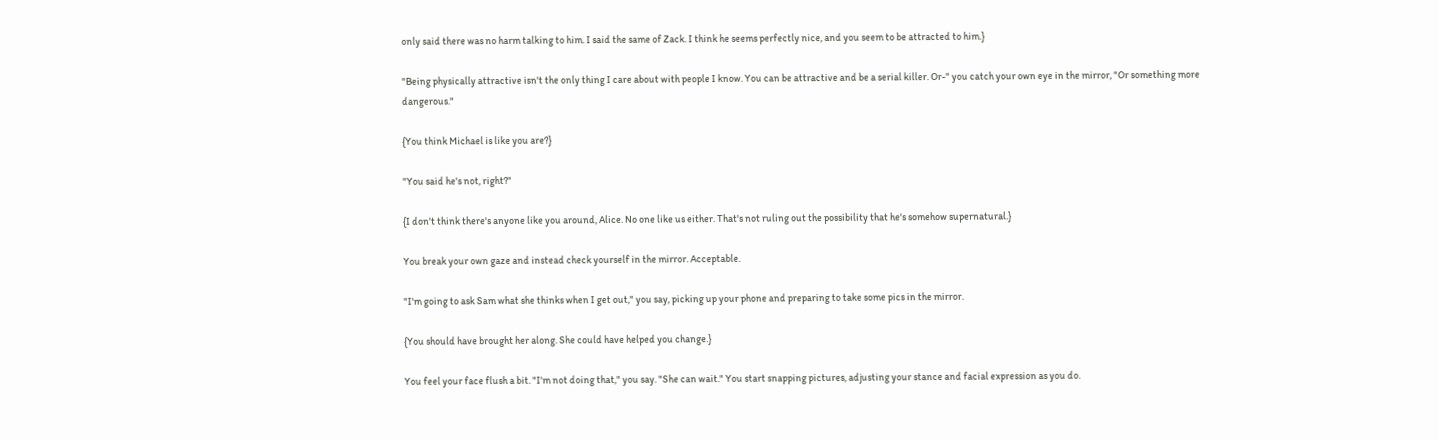only said there was no harm talking to him. I said the same of Zack. I think he seems perfectly nice, and you seem to be attracted to him.}

"Being physically attractive isn't the only thing I care about with people I know. You can be attractive and be a serial killer. Or-" you catch your own eye in the mirror, "Or something more dangerous."

{You think Michael is like you are?}

"You said he's not, right?"

{I don't think there's anyone like you around, Alice. No one like us either. That's not ruling out the possibility that he's somehow supernatural.}

You break your own gaze and instead check yourself in the mirror. Acceptable.

"I'm going to ask Sam what she thinks when I get out," you say, picking up your phone and preparing to take some pics in the mirror.

{You should have brought her along. She could have helped you change.}

You feel your face flush a bit. "I'm not doing that," you say. "She can wait." You start snapping pictures, adjusting your stance and facial expression as you do.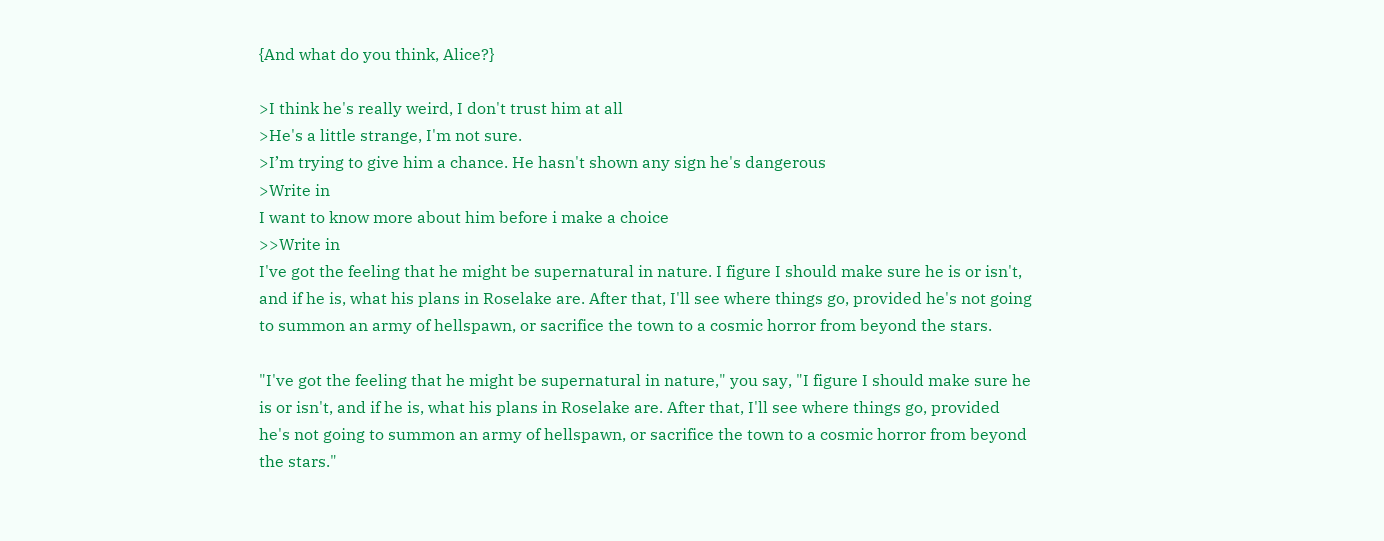{And what do you think, Alice?}

>I think he's really weird, I don't trust him at all
>He's a little strange, I'm not sure.
>I’m trying to give him a chance. He hasn't shown any sign he's dangerous
>Write in
I want to know more about him before i make a choice
>>Write in
I've got the feeling that he might be supernatural in nature. I figure I should make sure he is or isn't, and if he is, what his plans in Roselake are. After that, I'll see where things go, provided he's not going to summon an army of hellspawn, or sacrifice the town to a cosmic horror from beyond the stars.

"I've got the feeling that he might be supernatural in nature," you say, "I figure I should make sure he is or isn't, and if he is, what his plans in Roselake are. After that, I'll see where things go, provided he's not going to summon an army of hellspawn, or sacrifice the town to a cosmic horror from beyond the stars."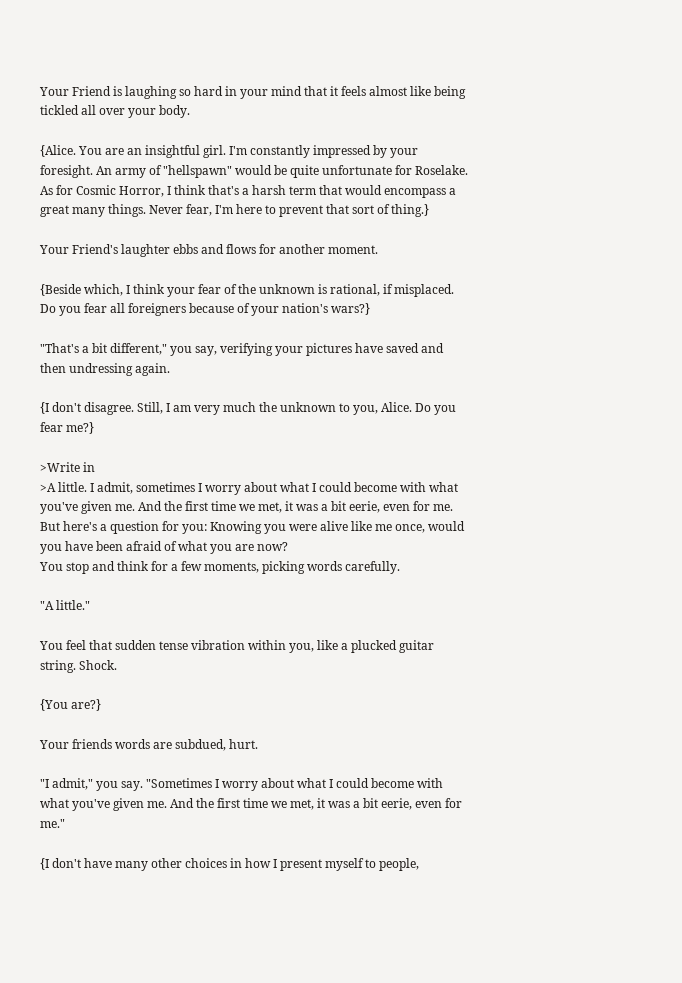Your Friend is laughing so hard in your mind that it feels almost like being tickled all over your body.

{Alice. You are an insightful girl. I'm constantly impressed by your foresight. An army of "hellspawn" would be quite unfortunate for Roselake. As for Cosmic Horror, I think that's a harsh term that would encompass a great many things. Never fear, I'm here to prevent that sort of thing.}

Your Friend's laughter ebbs and flows for another moment.

{Beside which, I think your fear of the unknown is rational, if misplaced. Do you fear all foreigners because of your nation's wars?}

"That's a bit different," you say, verifying your pictures have saved and then undressing again.

{I don't disagree. Still, I am very much the unknown to you, Alice. Do you fear me?}

>Write in
>A little. I admit, sometimes I worry about what I could become with what you've given me. And the first time we met, it was a bit eerie, even for me. But here's a question for you: Knowing you were alive like me once, would you have been afraid of what you are now?
You stop and think for a few moments, picking words carefully.

"A little."

You feel that sudden tense vibration within you, like a plucked guitar string. Shock.

{You are?}

Your friends words are subdued, hurt.

"I admit," you say. "Sometimes I worry about what I could become with what you've given me. And the first time we met, it was a bit eerie, even for me."

{I don't have many other choices in how I present myself to people,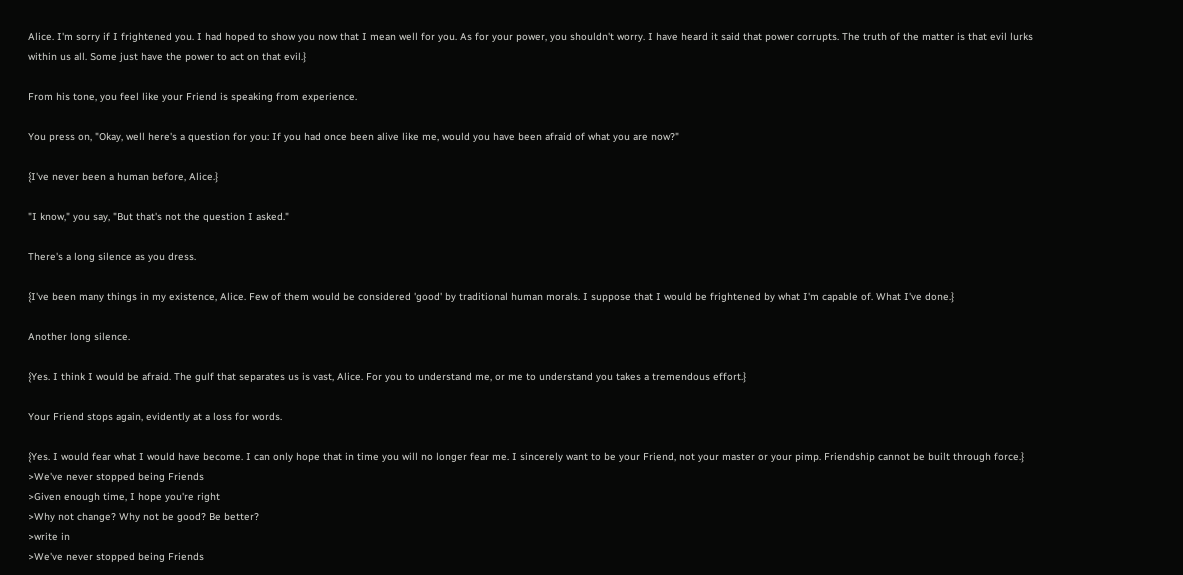Alice. I'm sorry if I frightened you. I had hoped to show you now that I mean well for you. As for your power, you shouldn't worry. I have heard it said that power corrupts. The truth of the matter is that evil lurks within us all. Some just have the power to act on that evil.}

From his tone, you feel like your Friend is speaking from experience.

You press on, "Okay, well here's a question for you: If you had once been alive like me, would you have been afraid of what you are now?"

{I've never been a human before, Alice.}

"I know," you say, "But that's not the question I asked."

There's a long silence as you dress.

{I've been many things in my existence, Alice. Few of them would be considered 'good' by traditional human morals. I suppose that I would be frightened by what I'm capable of. What I've done.}

Another long silence.

{Yes. I think I would be afraid. The gulf that separates us is vast, Alice. For you to understand me, or me to understand you takes a tremendous effort.}

Your Friend stops again, evidently at a loss for words.

{Yes. I would fear what I would have become. I can only hope that in time you will no longer fear me. I sincerely want to be your Friend, not your master or your pimp. Friendship cannot be built through force.}
>We've never stopped being Friends
>Given enough time, I hope you're right
>Why not change? Why not be good? Be better?
>write in
>We've never stopped being Friends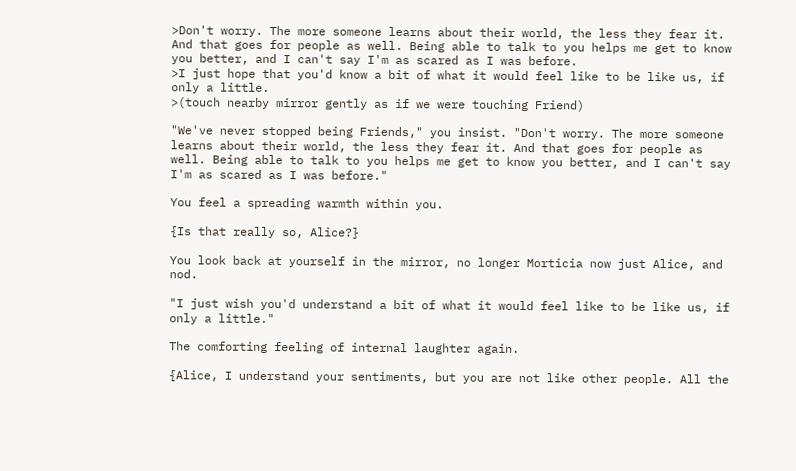>Don't worry. The more someone learns about their world, the less they fear it. And that goes for people as well. Being able to talk to you helps me get to know you better, and I can't say I'm as scared as I was before.
>I just hope that you'd know a bit of what it would feel like to be like us, if only a little.
>(touch nearby mirror gently as if we were touching Friend)

"We've never stopped being Friends," you insist. "Don't worry. The more someone learns about their world, the less they fear it. And that goes for people as well. Being able to talk to you helps me get to know you better, and I can't say I'm as scared as I was before."

You feel a spreading warmth within you.

{Is that really so, Alice?}

You look back at yourself in the mirror, no longer Morticia now just Alice, and nod.

"I just wish you'd understand a bit of what it would feel like to be like us, if only a little."

The comforting feeling of internal laughter again.

{Alice, I understand your sentiments, but you are not like other people. All the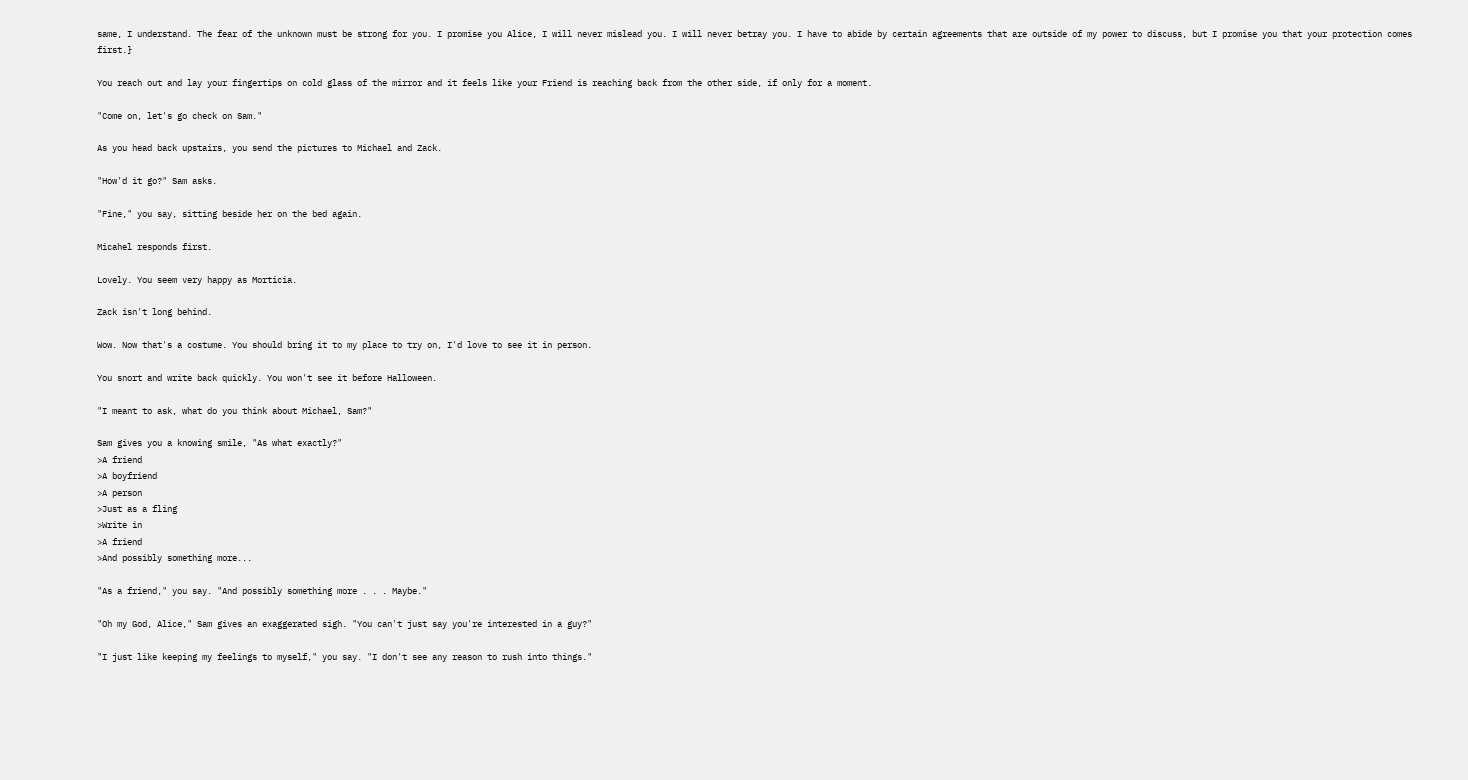same, I understand. The fear of the unknown must be strong for you. I promise you Alice, I will never mislead you. I will never betray you. I have to abide by certain agreements that are outside of my power to discuss, but I promise you that your protection comes first.}

You reach out and lay your fingertips on cold glass of the mirror and it feels like your Friend is reaching back from the other side, if only for a moment.

"Come on, let's go check on Sam."

As you head back upstairs, you send the pictures to Michael and Zack.

"How'd it go?" Sam asks.

"Fine," you say, sitting beside her on the bed again.

Micahel responds first.

Lovely. You seem very happy as Morticia.

Zack isn't long behind.

Wow. Now that's a costume. You should bring it to my place to try on, I'd love to see it in person.

You snort and write back quickly. You won't see it before Halloween.

"I meant to ask, what do you think about Michael, Sam?"

Sam gives you a knowing smile, "As what exactly?"
>A friend
>A boyfriend
>A person
>Just as a fling
>Write in
>A friend
>And possibly something more...

"As a friend," you say. "And possibly something more . . . Maybe."

"Oh my God, Alice," Sam gives an exaggerated sigh. "You can't just say you're interested in a guy?"

"I just like keeping my feelings to myself," you say. "I don't see any reason to rush into things."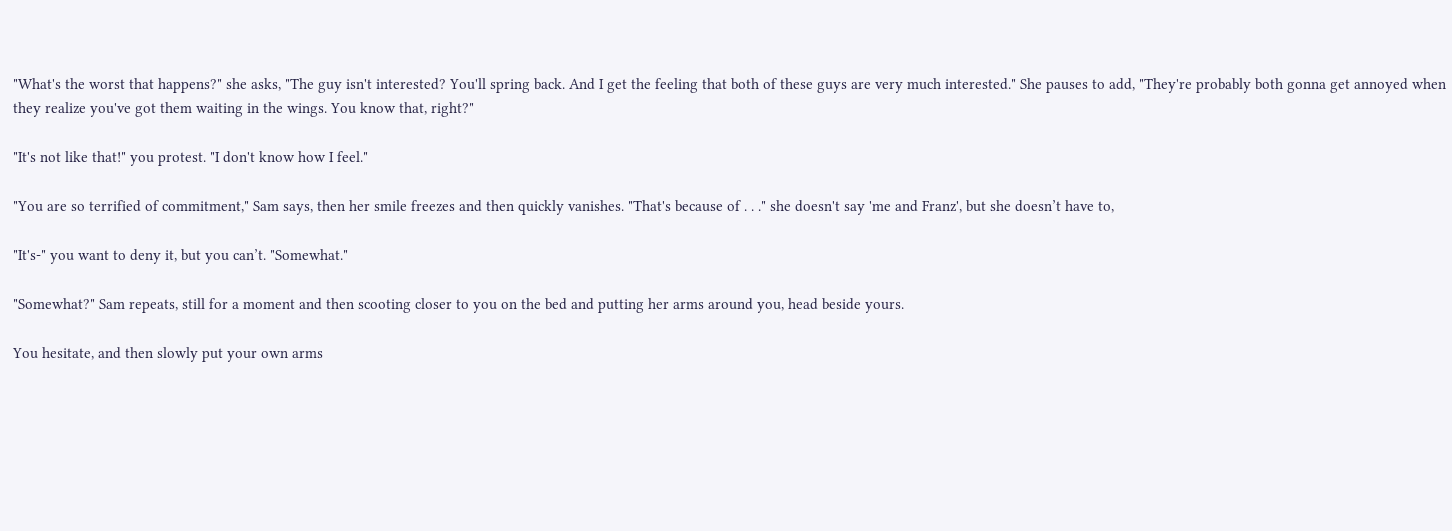"What's the worst that happens?" she asks, "The guy isn't interested? You'll spring back. And I get the feeling that both of these guys are very much interested." She pauses to add, "They're probably both gonna get annoyed when they realize you've got them waiting in the wings. You know that, right?"

"It's not like that!" you protest. "I don't know how I feel."

"You are so terrified of commitment," Sam says, then her smile freezes and then quickly vanishes. "That's because of . . ." she doesn't say 'me and Franz', but she doesn’t have to,

"It's-" you want to deny it, but you can’t. "Somewhat."

"Somewhat?" Sam repeats, still for a moment and then scooting closer to you on the bed and putting her arms around you, head beside yours.

You hesitate, and then slowly put your own arms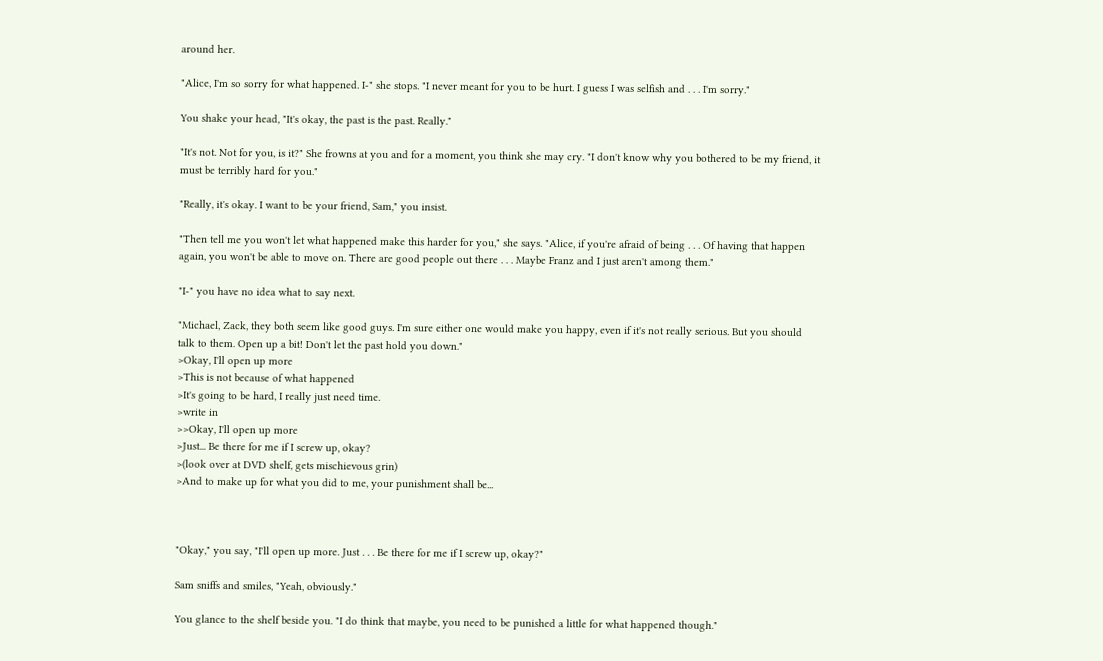around her.

"Alice, I'm so sorry for what happened. I-" she stops. "I never meant for you to be hurt. I guess I was selfish and . . . I'm sorry."

You shake your head, "It's okay, the past is the past. Really."

"It's not. Not for you, is it?" She frowns at you and for a moment, you think she may cry. "I don't know why you bothered to be my friend, it must be terribly hard for you."

"Really, it's okay. I want to be your friend, Sam," you insist.

"Then tell me you won't let what happened make this harder for you," she says. "Alice, if you're afraid of being . . . Of having that happen again, you won't be able to move on. There are good people out there . . . Maybe Franz and I just aren't among them."

"I-" you have no idea what to say next.

"Michael, Zack, they both seem like good guys. I'm sure either one would make you happy, even if it's not really serious. But you should talk to them. Open up a bit! Don't let the past hold you down."
>Okay, I'll open up more
>This is not because of what happened
>It's going to be hard, I really just need time.
>write in
>>Okay, I'll open up more
>Just... Be there for me if I screw up, okay?
>(look over at DVD shelf, gets mischievous grin)
>And to make up for what you did to me, your punishment shall be...



"Okay," you say, "I'll open up more. Just . . . Be there for me if I screw up, okay?"

Sam sniffs and smiles, "Yeah, obviously."

You glance to the shelf beside you. "I do think that maybe, you need to be punished a little for what happened though."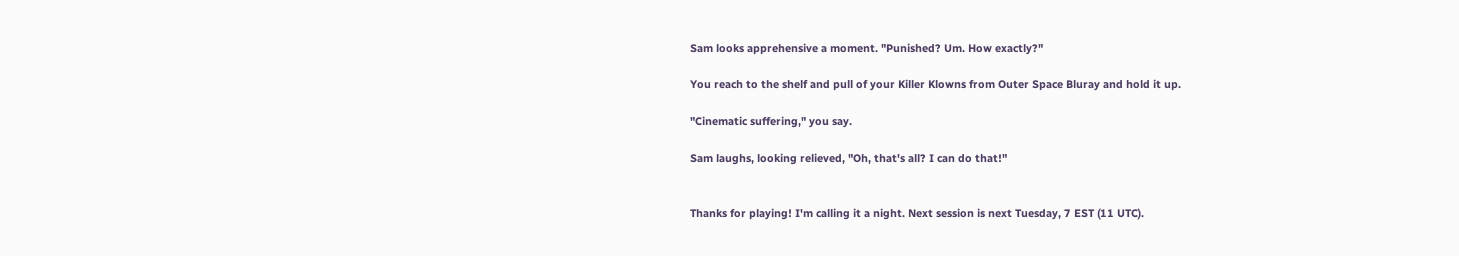Sam looks apprehensive a moment. "Punished? Um. How exactly?"

You reach to the shelf and pull of your Killer Klowns from Outer Space Bluray and hold it up.

"Cinematic suffering," you say.

Sam laughs, looking relieved, "Oh, that's all? I can do that!"


Thanks for playing! I'm calling it a night. Next session is next Tuesday, 7 EST (11 UTC).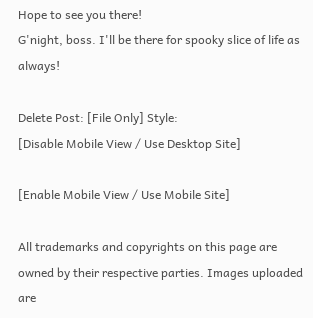Hope to see you there!
G'night, boss. I'll be there for spooky slice of life as always!

Delete Post: [File Only] Style:
[Disable Mobile View / Use Desktop Site]

[Enable Mobile View / Use Mobile Site]

All trademarks and copyrights on this page are owned by their respective parties. Images uploaded are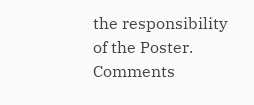the responsibility of the Poster. Comments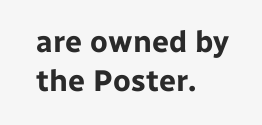are owned by the Poster.